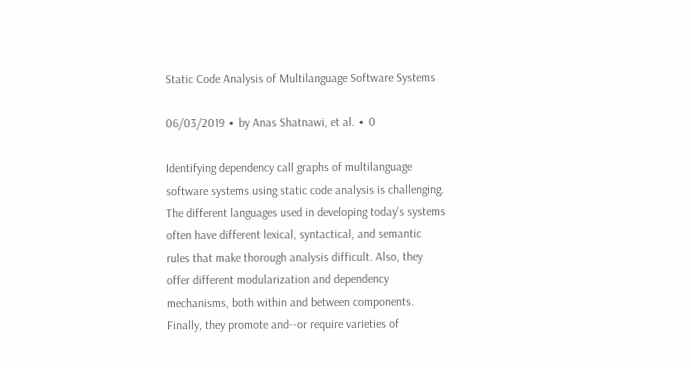Static Code Analysis of Multilanguage Software Systems

06/03/2019 ∙ by Anas Shatnawi, et al. ∙ 0

Identifying dependency call graphs of multilanguage software systems using static code analysis is challenging. The different languages used in developing today's systems often have different lexical, syntactical, and semantic rules that make thorough analysis difficult. Also, they offer different modularization and dependency mechanisms, both within and between components. Finally, they promote and--or require varieties of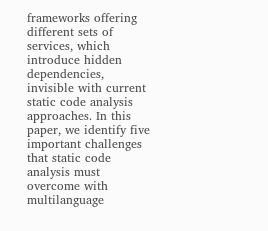frameworks offering different sets of services, which introduce hidden dependencies, invisible with current static code analysis approaches. In this paper, we identify five important challenges that static code analysis must overcome with multilanguage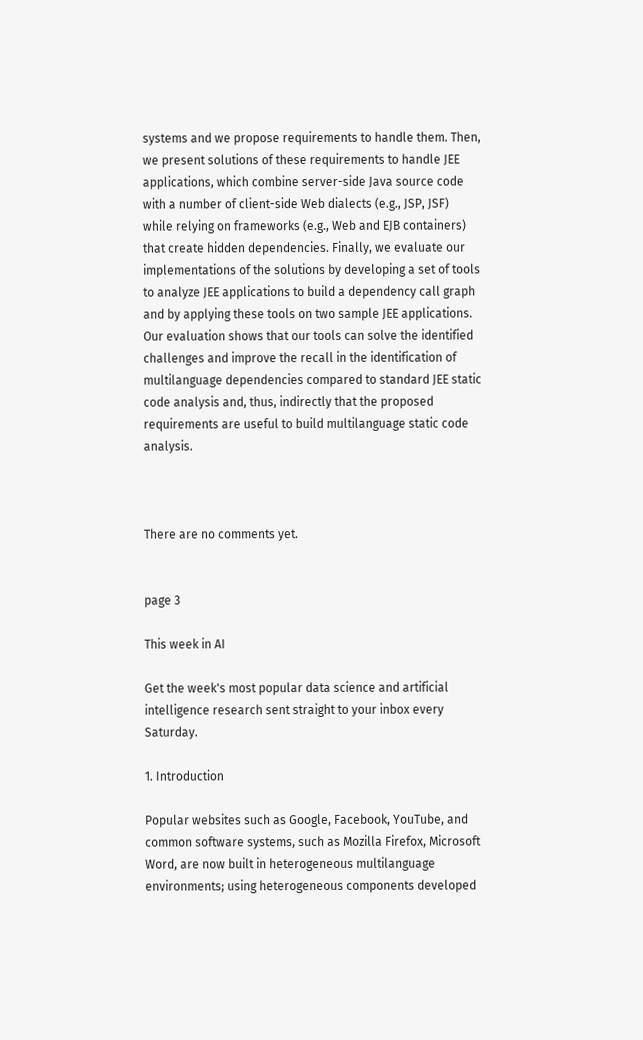systems and we propose requirements to handle them. Then, we present solutions of these requirements to handle JEE applications, which combine server-side Java source code with a number of client-side Web dialects (e.g., JSP, JSF) while relying on frameworks (e.g., Web and EJB containers) that create hidden dependencies. Finally, we evaluate our implementations of the solutions by developing a set of tools to analyze JEE applications to build a dependency call graph and by applying these tools on two sample JEE applications. Our evaluation shows that our tools can solve the identified challenges and improve the recall in the identification of multilanguage dependencies compared to standard JEE static code analysis and, thus, indirectly that the proposed requirements are useful to build multilanguage static code analysis.



There are no comments yet.


page 3

This week in AI

Get the week's most popular data science and artificial intelligence research sent straight to your inbox every Saturday.

1. Introduction

Popular websites such as Google, Facebook, YouTube, and common software systems, such as Mozilla Firefox, Microsoft Word, are now built in heterogeneous multilanguage environments; using heterogeneous components developed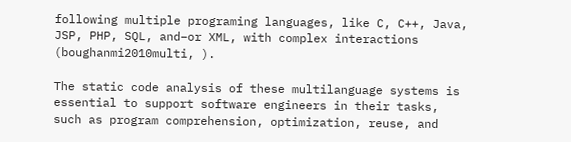following multiple programing languages, like C, C++, Java, JSP, PHP, SQL, and–or XML, with complex interactions (boughanmi2010multi, ).

The static code analysis of these multilanguage systems is essential to support software engineers in their tasks, such as program comprehension, optimization, reuse, and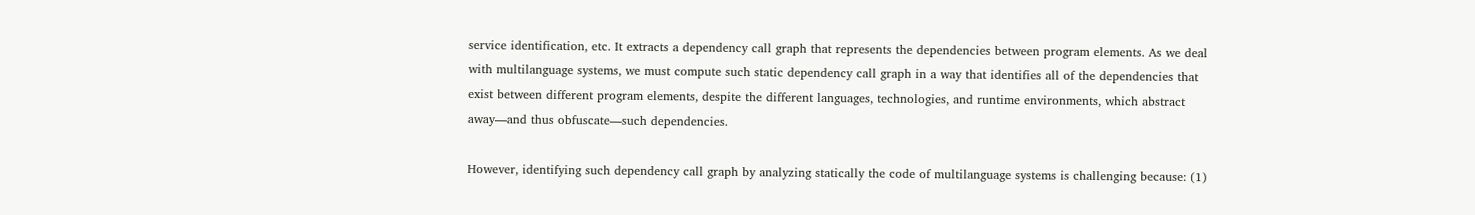service identification, etc. It extracts a dependency call graph that represents the dependencies between program elements. As we deal with multilanguage systems, we must compute such static dependency call graph in a way that identifies all of the dependencies that exist between different program elements, despite the different languages, technologies, and runtime environments, which abstract away—and thus obfuscate—such dependencies.

However, identifying such dependency call graph by analyzing statically the code of multilanguage systems is challenging because: (1)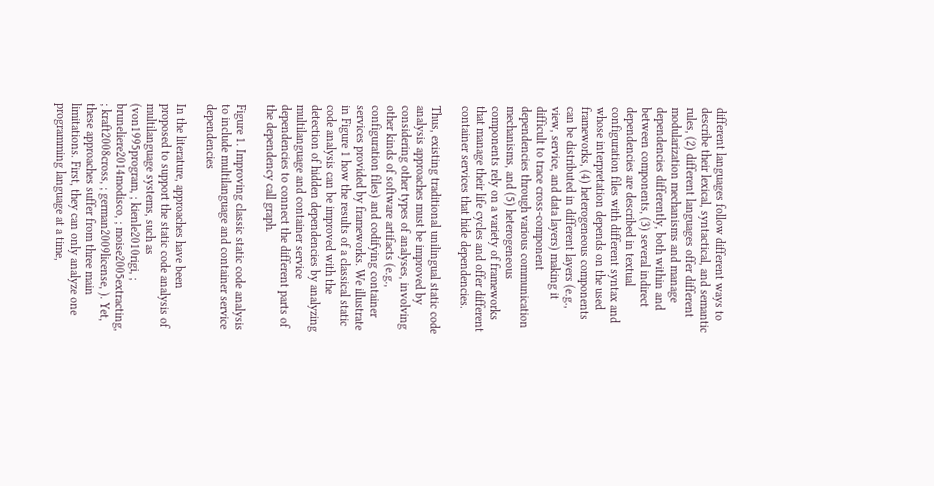different languages follow different ways to describe their lexical, syntactical, and semantic rules, (2) different languages offer different modularization mechanisms and manage dependencies differently, both within and between components, (3) several indirect dependencies are described in textual configuration files with different syntax and whose interpretation depends on the used frameworks, (4) heterogeneous components can be distributed in different layers (e.g., view, service, and data layers) making it difficult to trace cross-component dependencies through various communication mechanisms, and (5) heterogeneous components rely on a variety of frameworks that manage their life cycles and offer different container services that hide dependencies.

Thus, existing traditional unilingual static code analysis approaches must be improved by considering other types of analyses, involving other kinds of software artifacts (e.g., configuration files) and codifying container services provided by frameworks. We illustrate in Figure 1 how the results of a classical static code analysis can be improved with the detection of hidden dependencies by analyzing multilanguage and container service dependencies to connect the different parts of the dependency call graph.

Figure 1. Improving classic static code analysis to include multilanguage and container service dependencies

In the literature, approaches have been proposed to support the static code analysis of multilanguage systems, such as (von1995program, ; kienle2010rigi, ; bruneliere2014modisco, ; moise2005extracting, ; kraft2008cross, ; german2009license, ). Yet, these approaches suffer from three main limitations. First, they can only analyze one programming language at a time,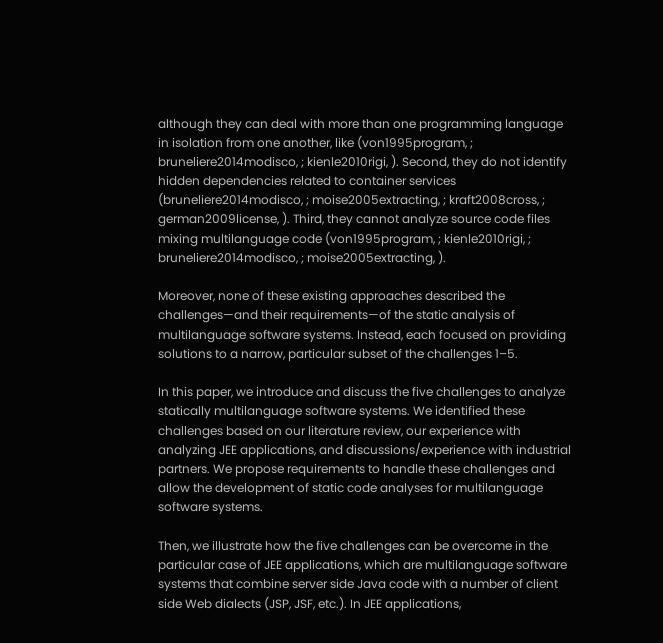although they can deal with more than one programming language in isolation from one another, like (von1995program, ; bruneliere2014modisco, ; kienle2010rigi, ). Second, they do not identify hidden dependencies related to container services (bruneliere2014modisco, ; moise2005extracting, ; kraft2008cross, ; german2009license, ). Third, they cannot analyze source code files mixing multilanguage code (von1995program, ; kienle2010rigi, ; bruneliere2014modisco, ; moise2005extracting, ).

Moreover, none of these existing approaches described the challenges—and their requirements—of the static analysis of multilanguage software systems. Instead, each focused on providing solutions to a narrow, particular subset of the challenges 1–5.

In this paper, we introduce and discuss the five challenges to analyze statically multilanguage software systems. We identified these challenges based on our literature review, our experience with analyzing JEE applications, and discussions/experience with industrial partners. We propose requirements to handle these challenges and allow the development of static code analyses for multilanguage software systems.

Then, we illustrate how the five challenges can be overcome in the particular case of JEE applications, which are multilanguage software systems that combine server side Java code with a number of client side Web dialects (JSP, JSF, etc.). In JEE applications,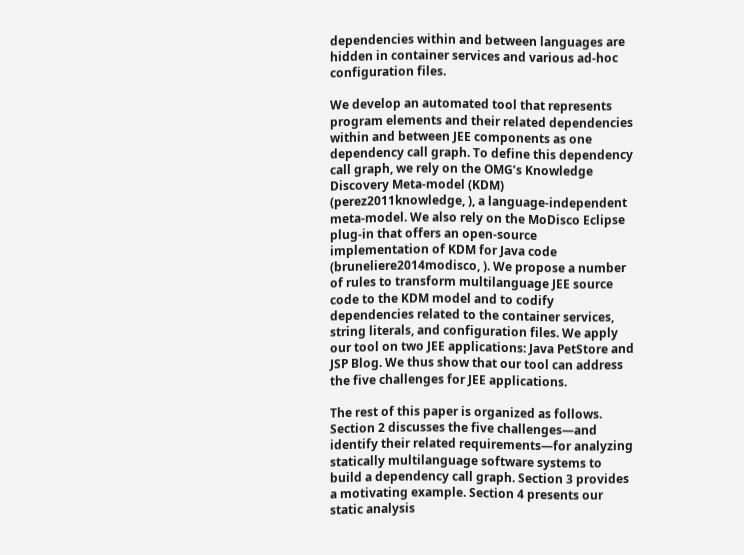dependencies within and between languages are hidden in container services and various ad-hoc configuration files.

We develop an automated tool that represents program elements and their related dependencies within and between JEE components as one dependency call graph. To define this dependency call graph, we rely on the OMG’s Knowledge Discovery Meta-model (KDM) (perez2011knowledge, ), a language-independent meta-model. We also rely on the MoDisco Eclipse plug-in that offers an open-source implementation of KDM for Java code (bruneliere2014modisco, ). We propose a number of rules to transform multilanguage JEE source code to the KDM model and to codify dependencies related to the container services, string literals, and configuration files. We apply our tool on two JEE applications: Java PetStore and JSP Blog. We thus show that our tool can address the five challenges for JEE applications.

The rest of this paper is organized as follows. Section 2 discusses the five challenges—and identify their related requirements—for analyzing statically multilanguage software systems to build a dependency call graph. Section 3 provides a motivating example. Section 4 presents our static analysis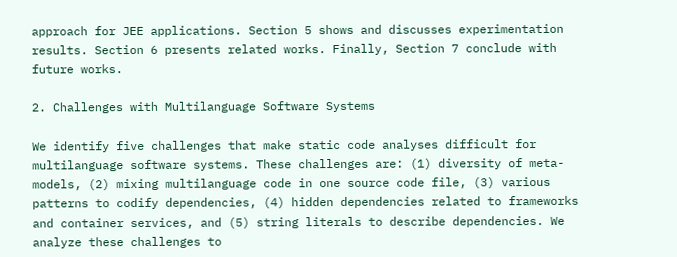approach for JEE applications. Section 5 shows and discusses experimentation results. Section 6 presents related works. Finally, Section 7 conclude with future works.

2. Challenges with Multilanguage Software Systems

We identify five challenges that make static code analyses difficult for multilanguage software systems. These challenges are: (1) diversity of meta-models, (2) mixing multilanguage code in one source code file, (3) various patterns to codify dependencies, (4) hidden dependencies related to frameworks and container services, and (5) string literals to describe dependencies. We analyze these challenges to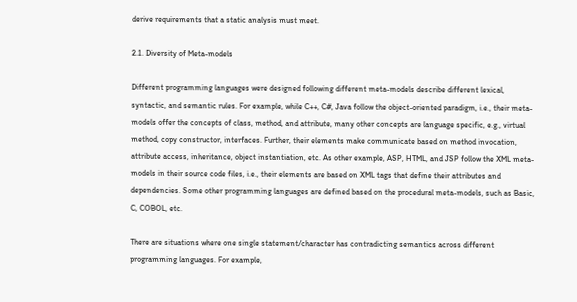derive requirements that a static analysis must meet.

2.1. Diversity of Meta-models

Different programming languages were designed following different meta-models describe different lexical, syntactic, and semantic rules. For example, while C++, C#, Java follow the object-oriented paradigm, i.e., their meta-models offer the concepts of class, method, and attribute, many other concepts are language specific, e.g., virtual method, copy constructor, interfaces. Further, their elements make communicate based on method invocation, attribute access, inheritance, object instantiation, etc. As other example, ASP, HTML, and JSP follow the XML meta-models in their source code files, i.e., their elements are based on XML tags that define their attributes and dependencies. Some other programming languages are defined based on the procedural meta-models, such as Basic, C, COBOL, etc.

There are situations where one single statement/character has contradicting semantics across different programming languages. For example,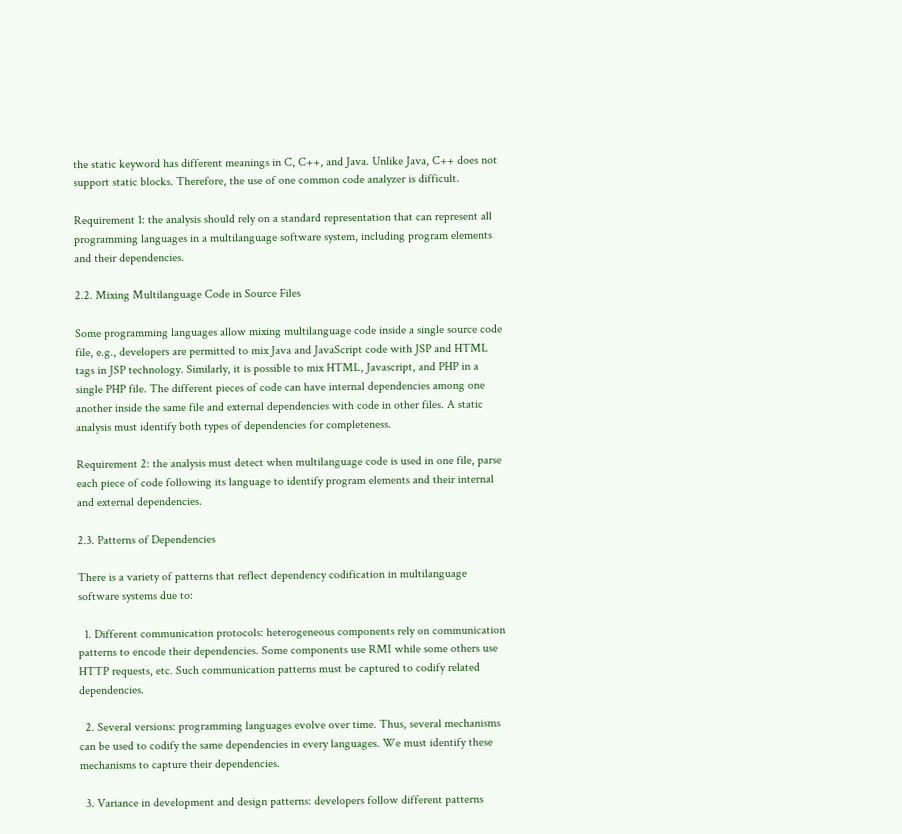the static keyword has different meanings in C, C++, and Java. Unlike Java, C++ does not support static blocks. Therefore, the use of one common code analyzer is difficult.

Requirement 1: the analysis should rely on a standard representation that can represent all programming languages in a multilanguage software system, including program elements and their dependencies.

2.2. Mixing Multilanguage Code in Source Files

Some programming languages allow mixing multilanguage code inside a single source code file, e.g., developers are permitted to mix Java and JavaScript code with JSP and HTML tags in JSP technology. Similarly, it is possible to mix HTML, Javascript, and PHP in a single PHP file. The different pieces of code can have internal dependencies among one another inside the same file and external dependencies with code in other files. A static analysis must identify both types of dependencies for completeness.

Requirement 2: the analysis must detect when multilanguage code is used in one file, parse each piece of code following its language to identify program elements and their internal and external dependencies.

2.3. Patterns of Dependencies

There is a variety of patterns that reflect dependency codification in multilanguage software systems due to:

  1. Different communication protocols: heterogeneous components rely on communication patterns to encode their dependencies. Some components use RMI while some others use HTTP requests, etc. Such communication patterns must be captured to codify related dependencies.

  2. Several versions: programming languages evolve over time. Thus, several mechanisms can be used to codify the same dependencies in every languages. We must identify these mechanisms to capture their dependencies.

  3. Variance in development and design patterns: developers follow different patterns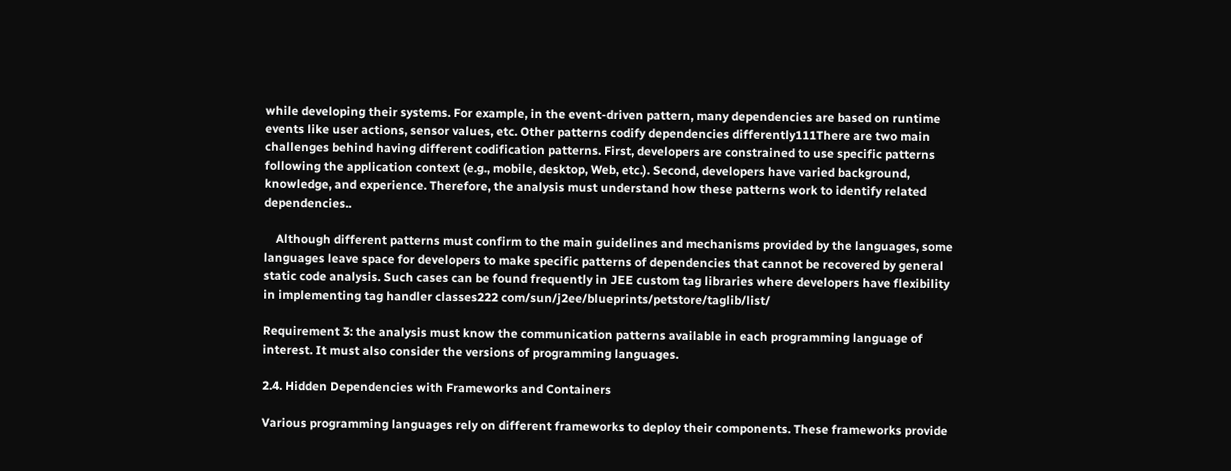while developing their systems. For example, in the event-driven pattern, many dependencies are based on runtime events like user actions, sensor values, etc. Other patterns codify dependencies differently111There are two main challenges behind having different codification patterns. First, developers are constrained to use specific patterns following the application context (e.g., mobile, desktop, Web, etc.). Second, developers have varied background, knowledge, and experience. Therefore, the analysis must understand how these patterns work to identify related dependencies..

    Although different patterns must confirm to the main guidelines and mechanisms provided by the languages, some languages leave space for developers to make specific patterns of dependencies that cannot be recovered by general static code analysis. Such cases can be found frequently in JEE custom tag libraries where developers have flexibility in implementing tag handler classes222 com/sun/j2ee/blueprints/petstore/taglib/list/

Requirement 3: the analysis must know the communication patterns available in each programming language of interest. It must also consider the versions of programming languages.

2.4. Hidden Dependencies with Frameworks and Containers

Various programming languages rely on different frameworks to deploy their components. These frameworks provide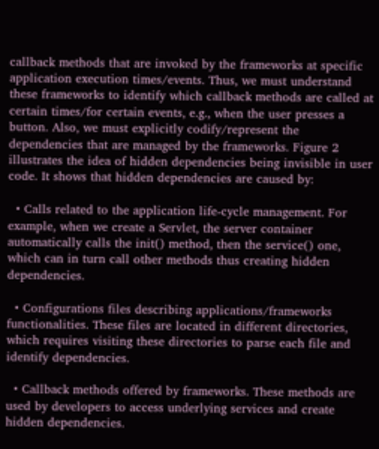callback methods that are invoked by the frameworks at specific application execution times/events. Thus, we must understand these frameworks to identify which callback methods are called at certain times/for certain events, e.g., when the user presses a button. Also, we must explicitly codify/represent the dependencies that are managed by the frameworks. Figure 2 illustrates the idea of hidden dependencies being invisible in user code. It shows that hidden dependencies are caused by:

  • Calls related to the application life-cycle management. For example, when we create a Servlet, the server container automatically calls the init() method, then the service() one, which can in turn call other methods thus creating hidden dependencies.

  • Configurations files describing applications/frameworks functionalities. These files are located in different directories, which requires visiting these directories to parse each file and identify dependencies.

  • Callback methods offered by frameworks. These methods are used by developers to access underlying services and create hidden dependencies.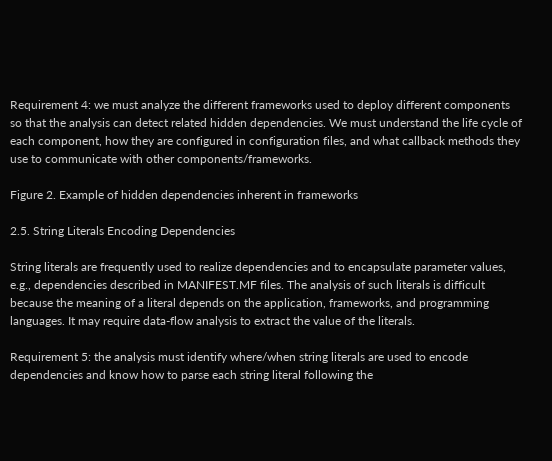Requirement 4: we must analyze the different frameworks used to deploy different components so that the analysis can detect related hidden dependencies. We must understand the life cycle of each component, how they are configured in configuration files, and what callback methods they use to communicate with other components/frameworks.

Figure 2. Example of hidden dependencies inherent in frameworks

2.5. String Literals Encoding Dependencies

String literals are frequently used to realize dependencies and to encapsulate parameter values, e.g., dependencies described in MANIFEST.MF files. The analysis of such literals is difficult because the meaning of a literal depends on the application, frameworks, and programming languages. It may require data-flow analysis to extract the value of the literals.

Requirement 5: the analysis must identify where/when string literals are used to encode dependencies and know how to parse each string literal following the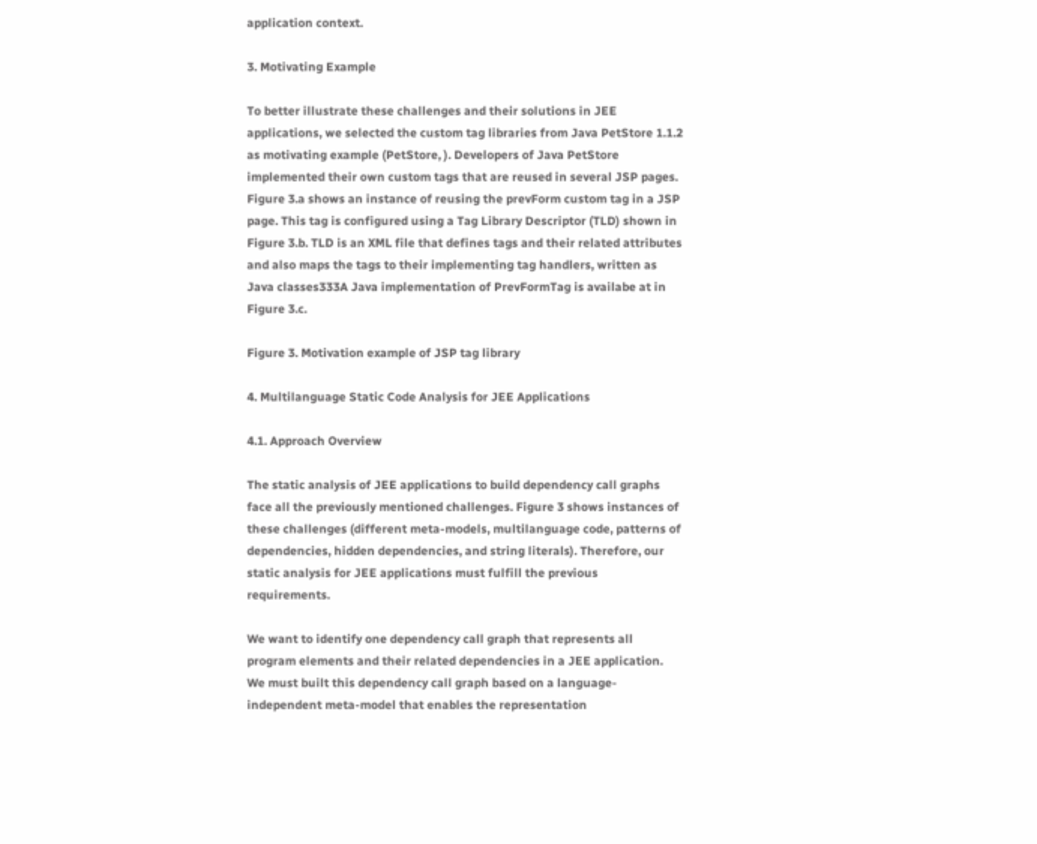application context.

3. Motivating Example

To better illustrate these challenges and their solutions in JEE applications, we selected the custom tag libraries from Java PetStore 1.1.2 as motivating example (PetStore, ). Developers of Java PetStore implemented their own custom tags that are reused in several JSP pages. Figure 3.a shows an instance of reusing the prevForm custom tag in a JSP page. This tag is configured using a Tag Library Descriptor (TLD) shown in Figure 3.b. TLD is an XML file that defines tags and their related attributes and also maps the tags to their implementing tag handlers, written as Java classes333A Java implementation of PrevFormTag is availabe at in Figure 3.c.

Figure 3. Motivation example of JSP tag library

4. Multilanguage Static Code Analysis for JEE Applications

4.1. Approach Overview

The static analysis of JEE applications to build dependency call graphs face all the previously mentioned challenges. Figure 3 shows instances of these challenges (different meta-models, multilanguage code, patterns of dependencies, hidden dependencies, and string literals). Therefore, our static analysis for JEE applications must fulfill the previous requirements.

We want to identify one dependency call graph that represents all program elements and their related dependencies in a JEE application. We must built this dependency call graph based on a language-independent meta-model that enables the representation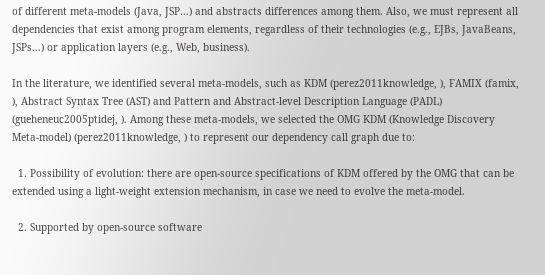of different meta-models (Java, JSP…) and abstracts differences among them. Also, we must represent all dependencies that exist among program elements, regardless of their technologies (e.g., EJBs, JavaBeans, JSPs…) or application layers (e.g., Web, business).

In the literature, we identified several meta-models, such as KDM (perez2011knowledge, ), FAMIX (famix, ), Abstract Syntax Tree (AST) and Pattern and Abstract-level Description Language (PADL) (gueheneuc2005ptidej, ). Among these meta-models, we selected the OMG KDM (Knowledge Discovery Meta-model) (perez2011knowledge, ) to represent our dependency call graph due to:

  1. Possibility of evolution: there are open-source specifications of KDM offered by the OMG that can be extended using a light-weight extension mechanism, in case we need to evolve the meta-model.

  2. Supported by open-source software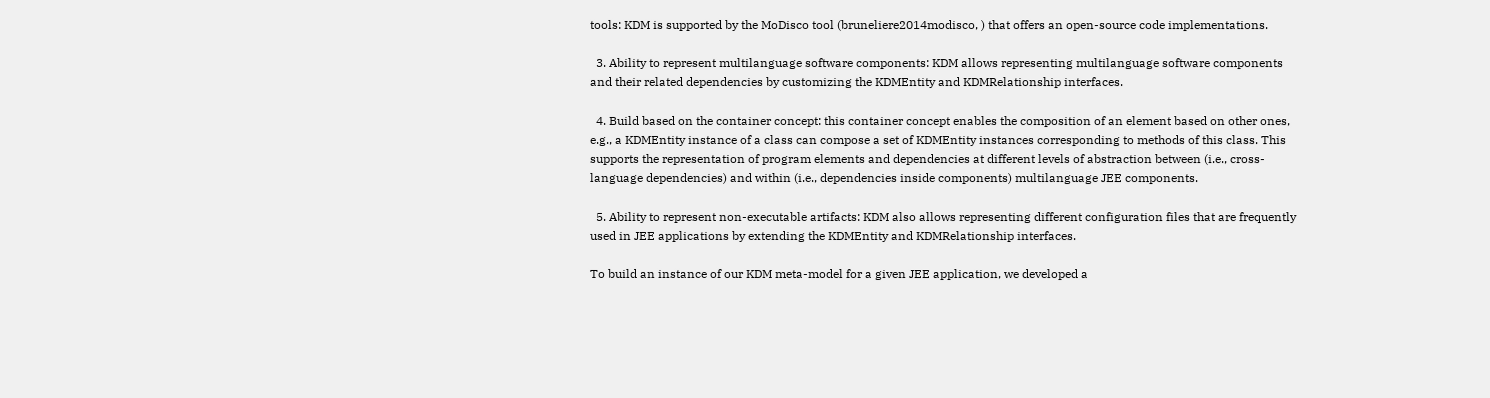tools: KDM is supported by the MoDisco tool (bruneliere2014modisco, ) that offers an open-source code implementations.

  3. Ability to represent multilanguage software components: KDM allows representing multilanguage software components and their related dependencies by customizing the KDMEntity and KDMRelationship interfaces.

  4. Build based on the container concept: this container concept enables the composition of an element based on other ones, e.g., a KDMEntity instance of a class can compose a set of KDMEntity instances corresponding to methods of this class. This supports the representation of program elements and dependencies at different levels of abstraction between (i.e., cross-language dependencies) and within (i.e., dependencies inside components) multilanguage JEE components.

  5. Ability to represent non-executable artifacts: KDM also allows representing different configuration files that are frequently used in JEE applications by extending the KDMEntity and KDMRelationship interfaces.

To build an instance of our KDM meta-model for a given JEE application, we developed a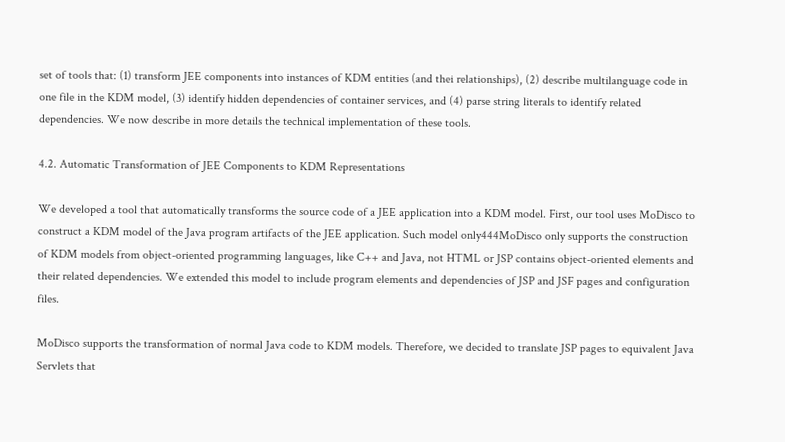set of tools that: (1) transform JEE components into instances of KDM entities (and thei relationships), (2) describe multilanguage code in one file in the KDM model, (3) identify hidden dependencies of container services, and (4) parse string literals to identify related dependencies. We now describe in more details the technical implementation of these tools.

4.2. Automatic Transformation of JEE Components to KDM Representations

We developed a tool that automatically transforms the source code of a JEE application into a KDM model. First, our tool uses MoDisco to construct a KDM model of the Java program artifacts of the JEE application. Such model only444MoDisco only supports the construction of KDM models from object-oriented programming languages, like C++ and Java, not HTML or JSP contains object-oriented elements and their related dependencies. We extended this model to include program elements and dependencies of JSP and JSF pages and configuration files.

MoDisco supports the transformation of normal Java code to KDM models. Therefore, we decided to translate JSP pages to equivalent Java Servlets that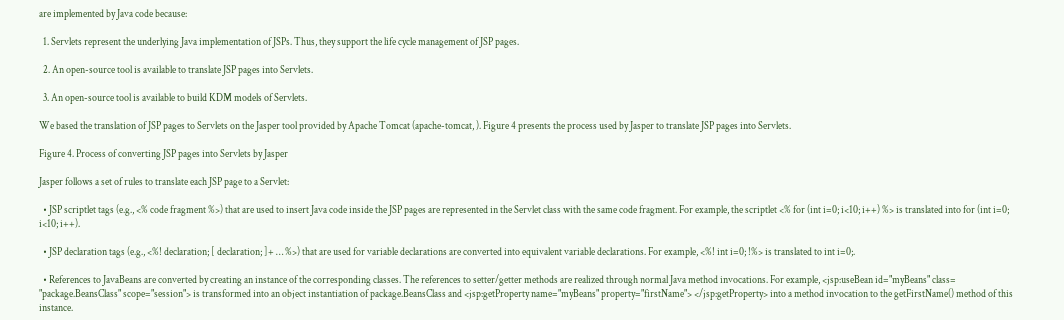are implemented by Java code because:

  1. Servlets represent the underlying Java implementation of JSPs. Thus, they support the life cycle management of JSP pages.

  2. An open-source tool is available to translate JSP pages into Servlets.

  3. An open-source tool is available to build KDM models of Servlets.

We based the translation of JSP pages to Servlets on the Jasper tool provided by Apache Tomcat (apache-tomcat, ). Figure 4 presents the process used by Jasper to translate JSP pages into Servlets.

Figure 4. Process of converting JSP pages into Servlets by Jasper

Jasper follows a set of rules to translate each JSP page to a Servlet:

  • JSP scriptlet tags (e.g., <% code fragment %>) that are used to insert Java code inside the JSP pages are represented in the Servlet class with the same code fragment. For example, the scriptlet <% for (int i=0; i<10; i++) %> is translated into for (int i=0; i<10; i++).

  • JSP declaration tags (e.g., <%! declaration; [ declaration; ]+ … %>) that are used for variable declarations are converted into equivalent variable declarations. For example, <%! int i=0; !%> is translated to int i=0;.

  • References to JavaBeans are converted by creating an instance of the corresponding classes. The references to setter/getter methods are realized through normal Java method invocations. For example, <jsp:useBean id="myBeans" class= "package.BeansClass" scope="session"> is transformed into an object instantiation of package.BeansClass and <jsp:getProperty name="myBeans" property="firstName"> </jsp:getProperty> into a method invocation to the getFirstName() method of this instance.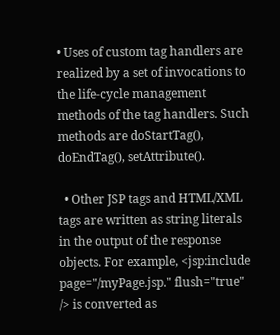• Uses of custom tag handlers are realized by a set of invocations to the life-cycle management methods of the tag handlers. Such methods are doStartTag(), doEndTag(), setAttribute().

  • Other JSP tags and HTML/XML tags are written as string literals in the output of the response objects. For example, <jsp:include page="/myPage.jsp." flush="true" /> is converted as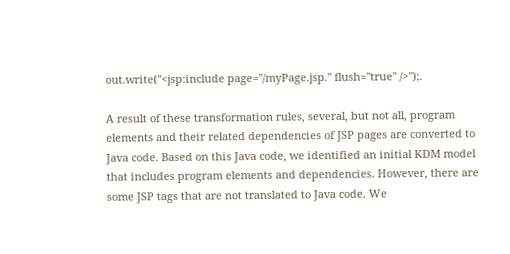out.write("<jsp:include page="/myPage.jsp." flush="true" />");.

A result of these transformation rules, several, but not all, program elements and their related dependencies of JSP pages are converted to Java code. Based on this Java code, we identified an initial KDM model that includes program elements and dependencies. However, there are some JSP tags that are not translated to Java code. We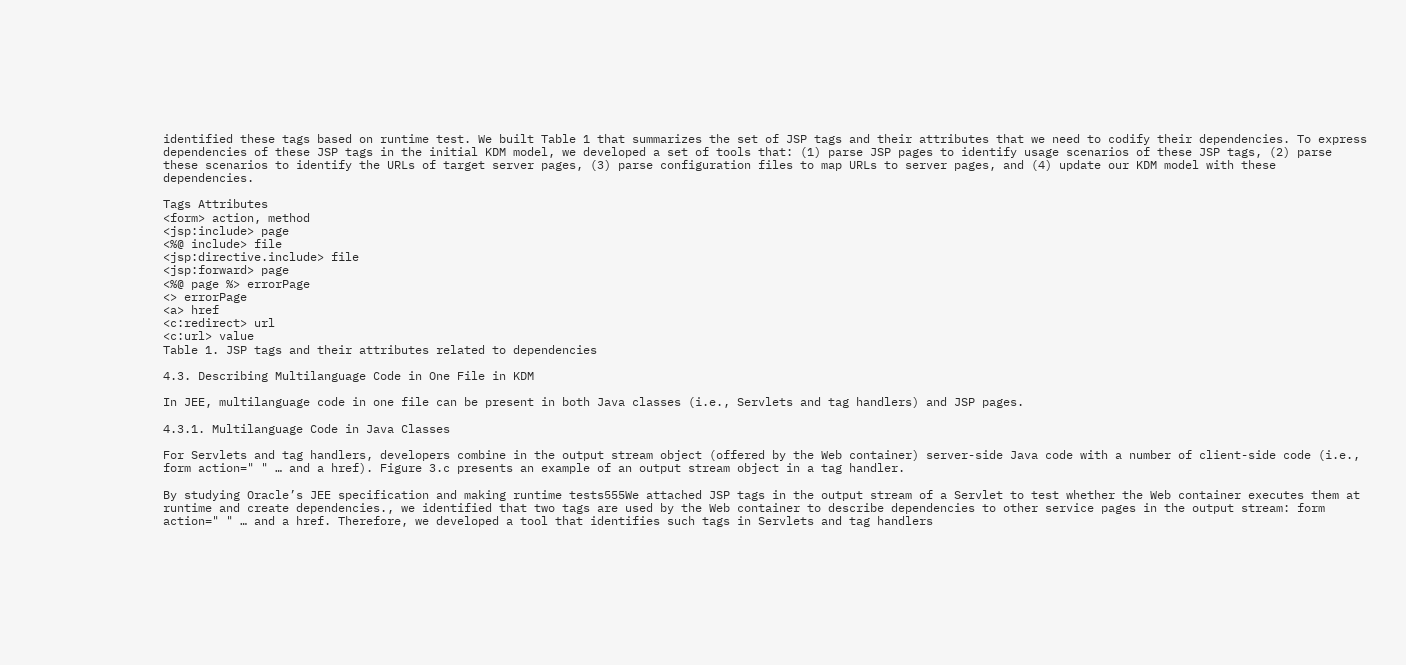identified these tags based on runtime test. We built Table 1 that summarizes the set of JSP tags and their attributes that we need to codify their dependencies. To express dependencies of these JSP tags in the initial KDM model, we developed a set of tools that: (1) parse JSP pages to identify usage scenarios of these JSP tags, (2) parse these scenarios to identify the URLs of target server pages, (3) parse configuration files to map URLs to server pages, and (4) update our KDM model with these dependencies.

Tags Attributes
<form> action, method
<jsp:include> page
<%@ include> file
<jsp:directive.include> file
<jsp:forward> page
<%@ page %> errorPage
<> errorPage
<a> href
<c:redirect> url
<c:url> value
Table 1. JSP tags and their attributes related to dependencies

4.3. Describing Multilanguage Code in One File in KDM

In JEE, multilanguage code in one file can be present in both Java classes (i.e., Servlets and tag handlers) and JSP pages.

4.3.1. Multilanguage Code in Java Classes

For Servlets and tag handlers, developers combine in the output stream object (offered by the Web container) server-side Java code with a number of client-side code (i.e., form action=" " … and a href). Figure 3.c presents an example of an output stream object in a tag handler.

By studying Oracle’s JEE specification and making runtime tests555We attached JSP tags in the output stream of a Servlet to test whether the Web container executes them at runtime and create dependencies., we identified that two tags are used by the Web container to describe dependencies to other service pages in the output stream: form action=" " … and a href. Therefore, we developed a tool that identifies such tags in Servlets and tag handlers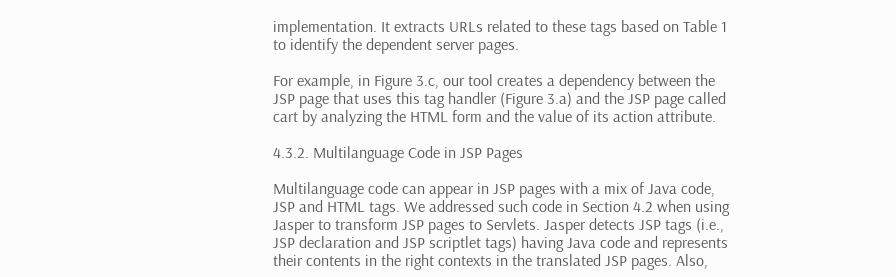implementation. It extracts URLs related to these tags based on Table 1 to identify the dependent server pages.

For example, in Figure 3.c, our tool creates a dependency between the JSP page that uses this tag handler (Figure 3.a) and the JSP page called cart by analyzing the HTML form and the value of its action attribute.

4.3.2. Multilanguage Code in JSP Pages

Multilanguage code can appear in JSP pages with a mix of Java code, JSP and HTML tags. We addressed such code in Section 4.2 when using Jasper to transform JSP pages to Servlets. Jasper detects JSP tags (i.e., JSP declaration and JSP scriptlet tags) having Java code and represents their contents in the right contexts in the translated JSP pages. Also,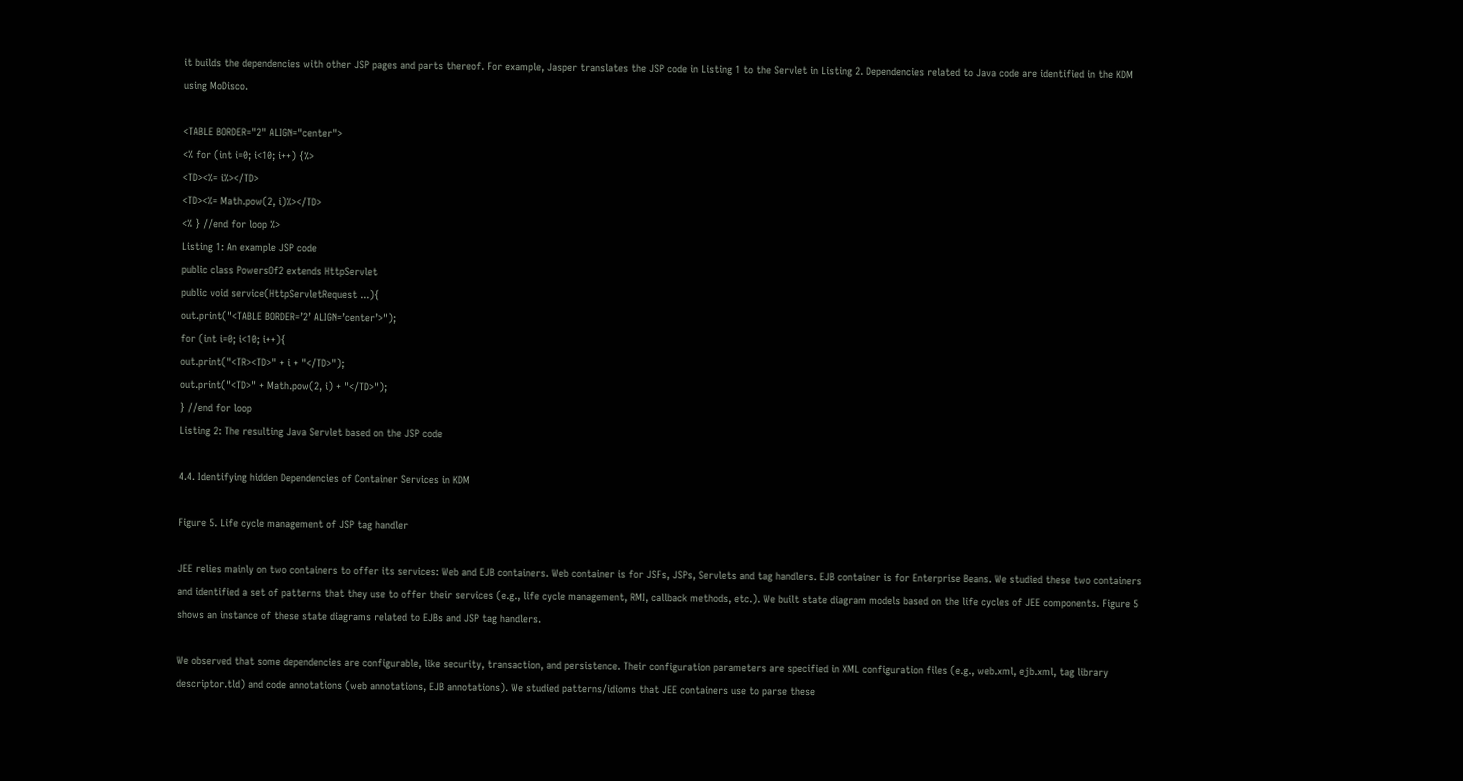it builds the dependencies with other JSP pages and parts thereof. For example, Jasper translates the JSP code in Listing 1 to the Servlet in Listing 2. Dependencies related to Java code are identified in the KDM using MoDisco.

<TABLE BORDER="2" ALIGN="center">
<% for (int i=0; i<10; i++) {%>
<TD><%= i%></TD>
<TD><%= Math.pow(2, i)%></TD>
<% } //end for loop %>
Listing 1: An example JSP code
public class PowersOf2 extends HttpServlet
public void service(HttpServletRequest ...){
out.print("<TABLE BORDER=’2’ ALIGN=’center’>");
for (int i=0; i<10; i++){
out.print("<TR><TD>" + i + "</TD>");
out.print("<TD>" + Math.pow(2, i) + "</TD>");
} //end for loop
Listing 2: The resulting Java Servlet based on the JSP code

4.4. Identifying hidden Dependencies of Container Services in KDM

Figure 5. Life cycle management of JSP tag handler

JEE relies mainly on two containers to offer its services: Web and EJB containers. Web container is for JSFs, JSPs, Servlets and tag handlers. EJB container is for Enterprise Beans. We studied these two containers and identified a set of patterns that they use to offer their services (e.g., life cycle management, RMI, callback methods, etc.). We built state diagram models based on the life cycles of JEE components. Figure 5 shows an instance of these state diagrams related to EJBs and JSP tag handlers.

We observed that some dependencies are configurable, like security, transaction, and persistence. Their configuration parameters are specified in XML configuration files (e.g., web.xml, ejb.xml, tag library descriptor.tld) and code annotations (web annotations, EJB annotations). We studied patterns/idioms that JEE containers use to parse these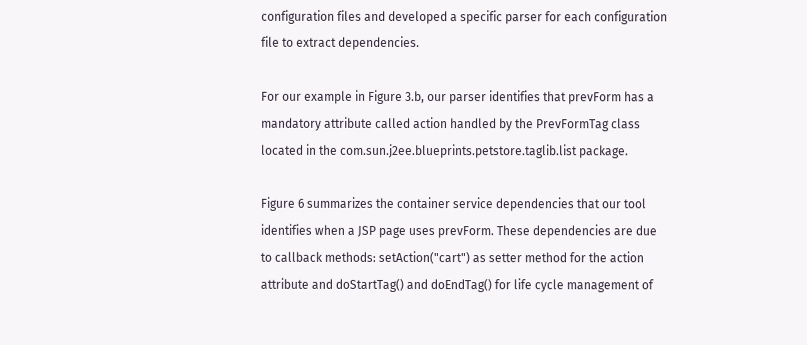configuration files and developed a specific parser for each configuration file to extract dependencies.

For our example in Figure 3.b, our parser identifies that prevForm has a mandatory attribute called action handled by the PrevFormTag class located in the com.sun.j2ee.blueprints.petstore.taglib.list package.

Figure 6 summarizes the container service dependencies that our tool identifies when a JSP page uses prevForm. These dependencies are due to callback methods: setAction("cart") as setter method for the action attribute and doStartTag() and doEndTag() for life cycle management of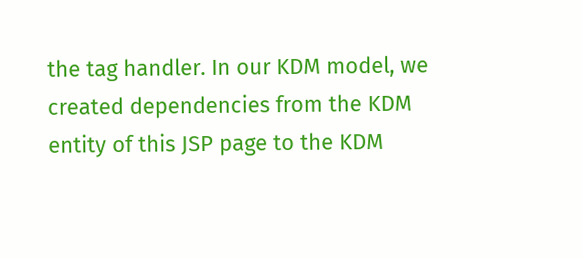the tag handler. In our KDM model, we created dependencies from the KDM entity of this JSP page to the KDM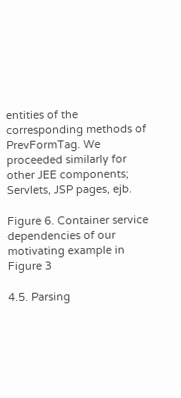entities of the corresponding methods of PrevFormTag. We proceeded similarly for other JEE components; Servlets, JSP pages, ejb.

Figure 6. Container service dependencies of our motivating example in Figure 3

4.5. Parsing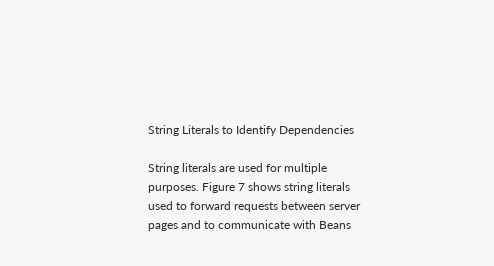String Literals to Identify Dependencies

String literals are used for multiple purposes. Figure 7 shows string literals used to forward requests between server pages and to communicate with Beans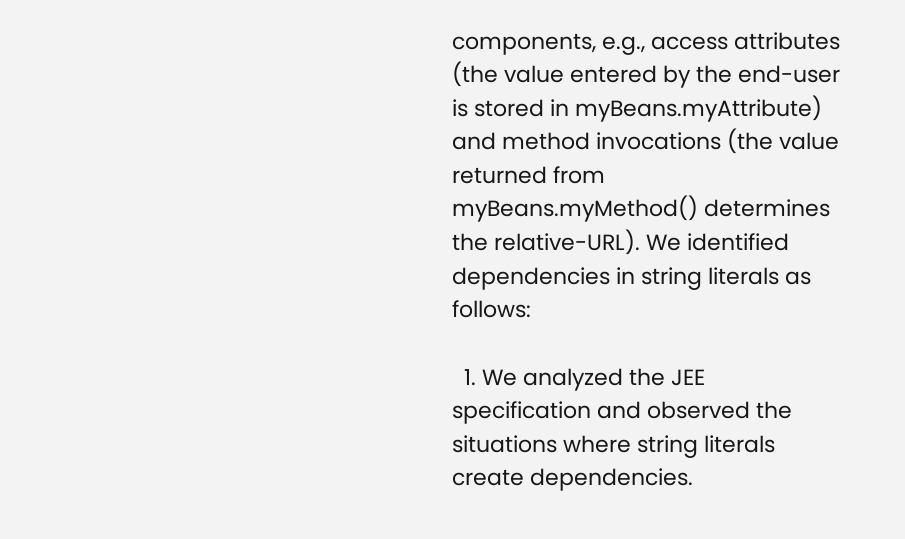components, e.g., access attributes (the value entered by the end-user is stored in myBeans.myAttribute) and method invocations (the value returned from myBeans.myMethod() determines the relative-URL). We identified dependencies in string literals as follows:

  1. We analyzed the JEE specification and observed the situations where string literals create dependencies.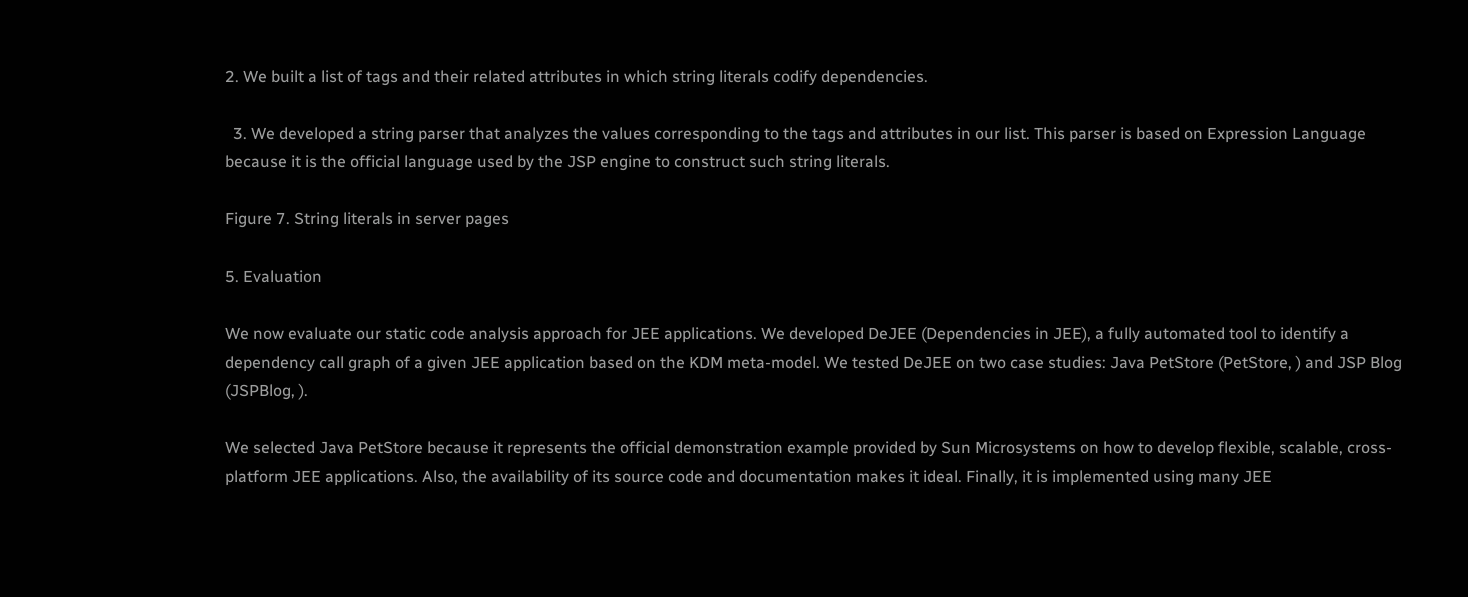2. We built a list of tags and their related attributes in which string literals codify dependencies.

  3. We developed a string parser that analyzes the values corresponding to the tags and attributes in our list. This parser is based on Expression Language because it is the official language used by the JSP engine to construct such string literals.

Figure 7. String literals in server pages

5. Evaluation

We now evaluate our static code analysis approach for JEE applications. We developed DeJEE (Dependencies in JEE), a fully automated tool to identify a dependency call graph of a given JEE application based on the KDM meta-model. We tested DeJEE on two case studies: Java PetStore (PetStore, ) and JSP Blog (JSPBlog, ).

We selected Java PetStore because it represents the official demonstration example provided by Sun Microsystems on how to develop flexible, scalable, cross-platform JEE applications. Also, the availability of its source code and documentation makes it ideal. Finally, it is implemented using many JEE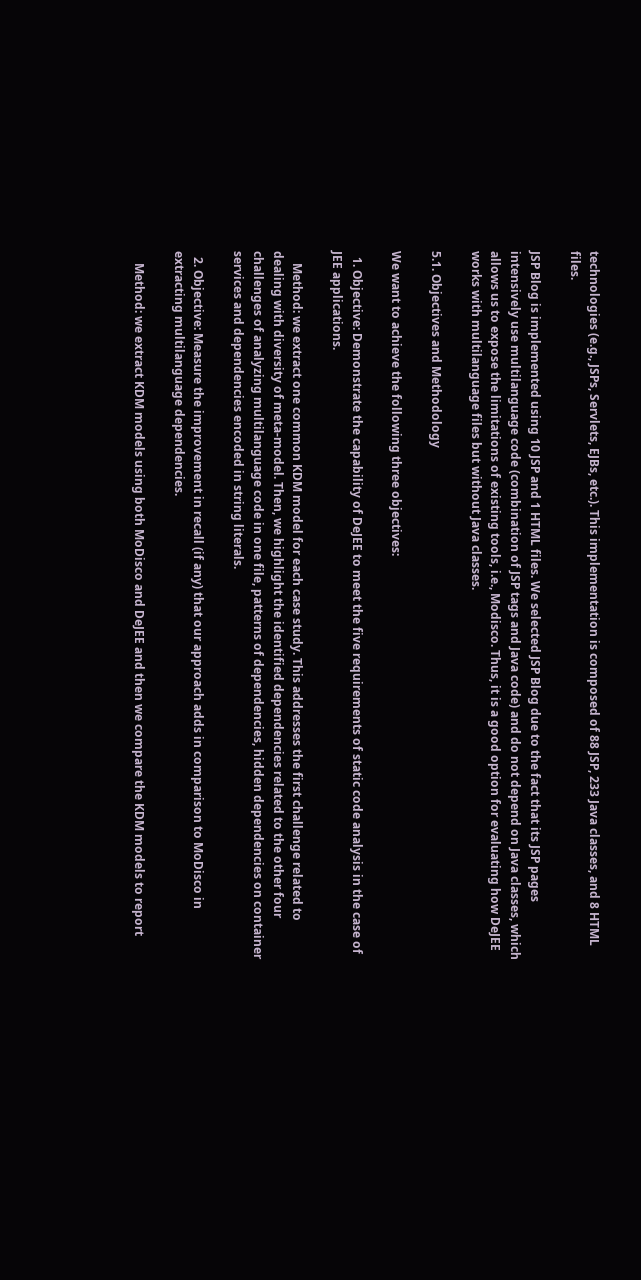technologies (e.g., JSPs, Servlets, EJBs, etc.). This implementation is composed of 88 JSP, 233 Java classes, and 8 HTML files.

JSP Blog is implemented using 10 JSP and 1 HTML files. We selected JSP Blog due to the fact that its JSP pages intensively use multilanguage code (combination of JSP tags and Java code) and do not depend on Java classes, which allows us to expose the limitations of existing tools, i.e., Modisco. Thus, it is a good option for evaluating how DeJEE works with multilanguage files but without Java classes.

5.1. Objectives and Methodology

We want to achieve the following three objectives:

  1. Objective: Demonstrate the capability of DeJEE to meet the five requirements of static code analysis in the case of JEE applications.

    Method: we extract one common KDM model for each case study. This addresses the first challenge related to dealing with diversity of meta-model. Then, we highlight the identified dependencies related to the other four challenges of analyzing multilanguage code in one file, patterns of dependencies, hidden dependencies on container services and dependencies encoded in string literals.

  2. Objective: Measure the improvement in recall (if any) that our approach adds in comparison to MoDisco in extracting multilanguage dependencies.

    Method: we extract KDM models using both MoDisco and DeJEE and then we compare the KDM models to report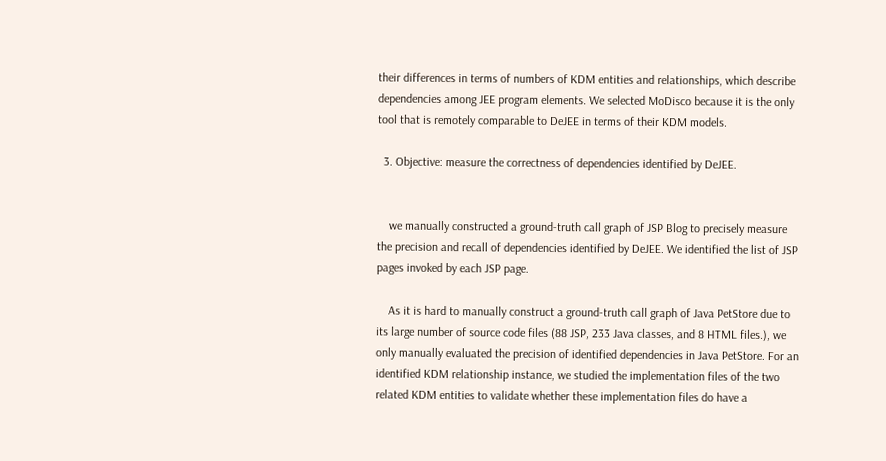their differences in terms of numbers of KDM entities and relationships, which describe dependencies among JEE program elements. We selected MoDisco because it is the only tool that is remotely comparable to DeJEE in terms of their KDM models.

  3. Objective: measure the correctness of dependencies identified by DeJEE.


    we manually constructed a ground-truth call graph of JSP Blog to precisely measure the precision and recall of dependencies identified by DeJEE. We identified the list of JSP pages invoked by each JSP page.

    As it is hard to manually construct a ground-truth call graph of Java PetStore due to its large number of source code files (88 JSP, 233 Java classes, and 8 HTML files.), we only manually evaluated the precision of identified dependencies in Java PetStore. For an identified KDM relationship instance, we studied the implementation files of the two related KDM entities to validate whether these implementation files do have a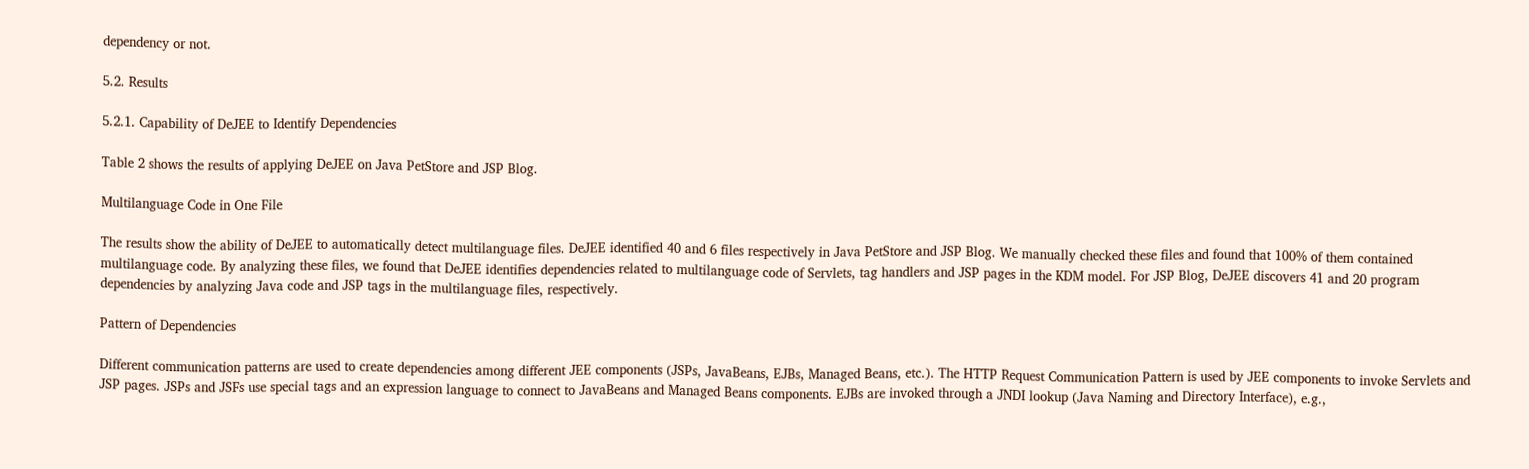dependency or not.

5.2. Results

5.2.1. Capability of DeJEE to Identify Dependencies

Table 2 shows the results of applying DeJEE on Java PetStore and JSP Blog.

Multilanguage Code in One File

The results show the ability of DeJEE to automatically detect multilanguage files. DeJEE identified 40 and 6 files respectively in Java PetStore and JSP Blog. We manually checked these files and found that 100% of them contained multilanguage code. By analyzing these files, we found that DeJEE identifies dependencies related to multilanguage code of Servlets, tag handlers and JSP pages in the KDM model. For JSP Blog, DeJEE discovers 41 and 20 program dependencies by analyzing Java code and JSP tags in the multilanguage files, respectively.

Pattern of Dependencies

Different communication patterns are used to create dependencies among different JEE components (JSPs, JavaBeans, EJBs, Managed Beans, etc.). The HTTP Request Communication Pattern is used by JEE components to invoke Servlets and JSP pages. JSPs and JSFs use special tags and an expression language to connect to JavaBeans and Managed Beans components. EJBs are invoked through a JNDI lookup (Java Naming and Directory Interface), e.g.,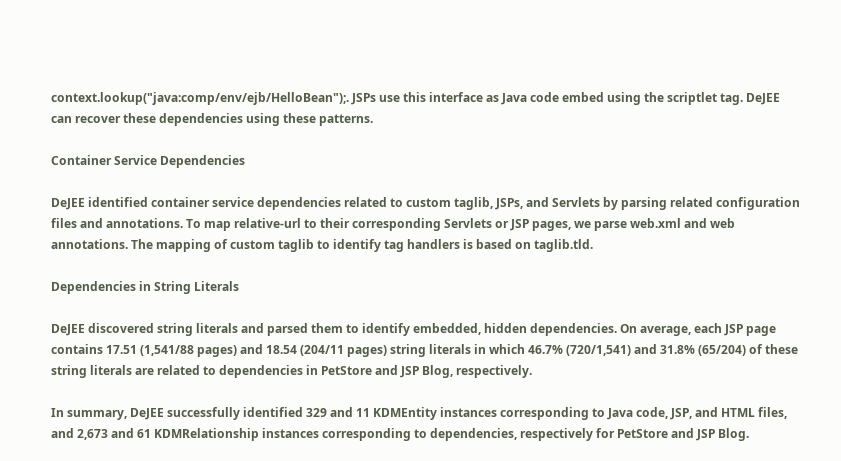context.lookup("java:comp/env/ejb/HelloBean");. JSPs use this interface as Java code embed using the scriptlet tag. DeJEE can recover these dependencies using these patterns.

Container Service Dependencies

DeJEE identified container service dependencies related to custom taglib, JSPs, and Servlets by parsing related configuration files and annotations. To map relative-url to their corresponding Servlets or JSP pages, we parse web.xml and web annotations. The mapping of custom taglib to identify tag handlers is based on taglib.tld.

Dependencies in String Literals

DeJEE discovered string literals and parsed them to identify embedded, hidden dependencies. On average, each JSP page contains 17.51 (1,541/88 pages) and 18.54 (204/11 pages) string literals in which 46.7% (720/1,541) and 31.8% (65/204) of these string literals are related to dependencies in PetStore and JSP Blog, respectively.

In summary, DeJEE successfully identified 329 and 11 KDMEntity instances corresponding to Java code, JSP, and HTML files, and 2,673 and 61 KDMRelationship instances corresponding to dependencies, respectively for PetStore and JSP Blog.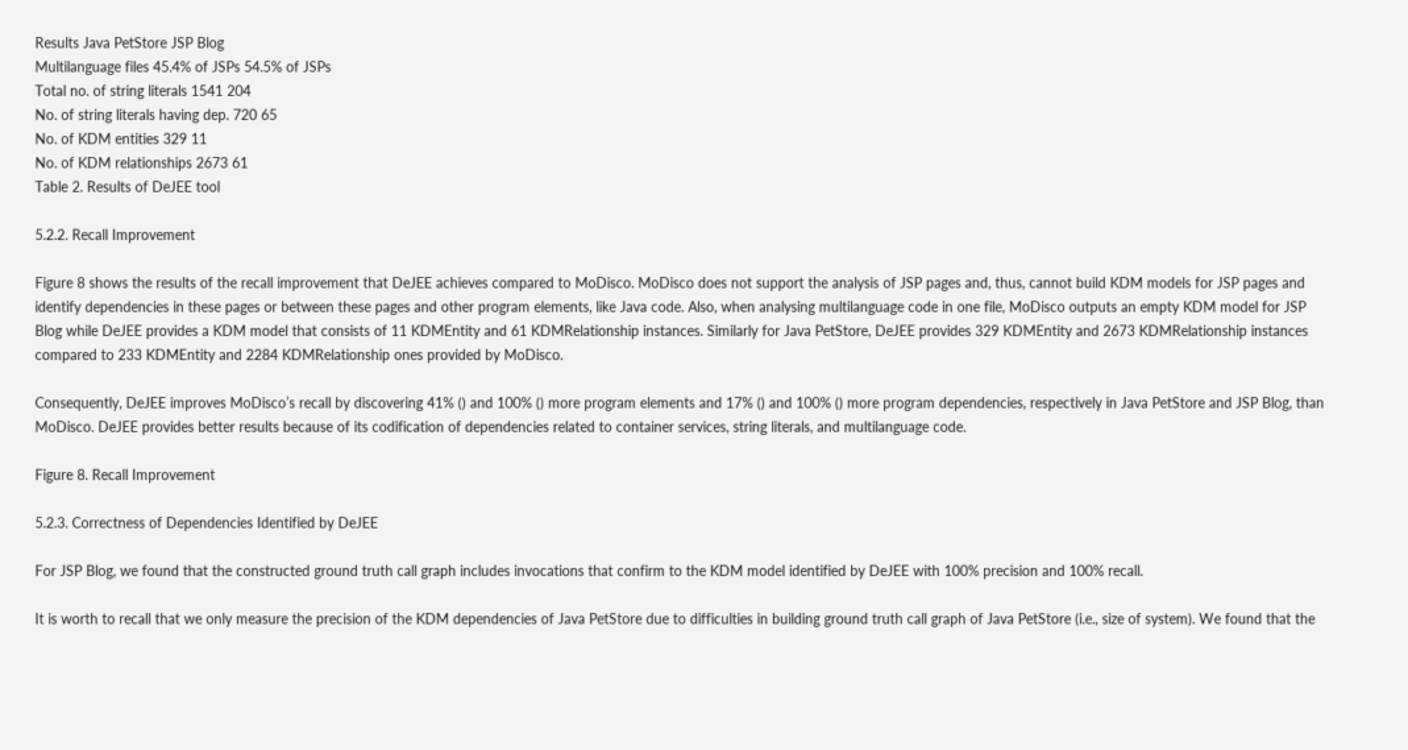Results Java PetStore JSP Blog
Multilanguage files 45.4% of JSPs 54.5% of JSPs
Total no. of string literals 1541 204
No. of string literals having dep. 720 65
No. of KDM entities 329 11
No. of KDM relationships 2673 61
Table 2. Results of DeJEE tool

5.2.2. Recall Improvement

Figure 8 shows the results of the recall improvement that DeJEE achieves compared to MoDisco. MoDisco does not support the analysis of JSP pages and, thus, cannot build KDM models for JSP pages and identify dependencies in these pages or between these pages and other program elements, like Java code. Also, when analysing multilanguage code in one file, MoDisco outputs an empty KDM model for JSP Blog while DeJEE provides a KDM model that consists of 11 KDMEntity and 61 KDMRelationship instances. Similarly for Java PetStore, DeJEE provides 329 KDMEntity and 2673 KDMRelationship instances compared to 233 KDMEntity and 2284 KDMRelationship ones provided by MoDisco.

Consequently, DeJEE improves MoDisco’s recall by discovering 41% () and 100% () more program elements and 17% () and 100% () more program dependencies, respectively in Java PetStore and JSP Blog, than MoDisco. DeJEE provides better results because of its codification of dependencies related to container services, string literals, and multilanguage code.

Figure 8. Recall Improvement

5.2.3. Correctness of Dependencies Identified by DeJEE

For JSP Blog, we found that the constructed ground truth call graph includes invocations that confirm to the KDM model identified by DeJEE with 100% precision and 100% recall.

It is worth to recall that we only measure the precision of the KDM dependencies of Java PetStore due to difficulties in building ground truth call graph of Java PetStore (i.e., size of system). We found that the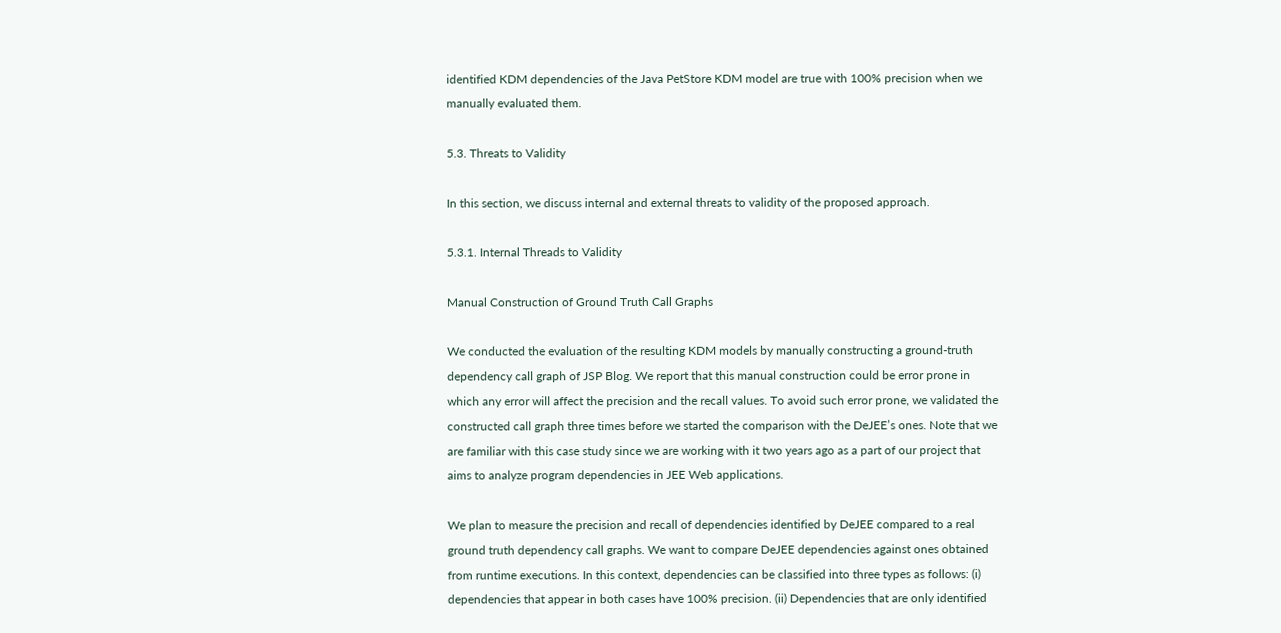identified KDM dependencies of the Java PetStore KDM model are true with 100% precision when we manually evaluated them.

5.3. Threats to Validity

In this section, we discuss internal and external threats to validity of the proposed approach.

5.3.1. Internal Threads to Validity

Manual Construction of Ground Truth Call Graphs

We conducted the evaluation of the resulting KDM models by manually constructing a ground-truth dependency call graph of JSP Blog. We report that this manual construction could be error prone in which any error will affect the precision and the recall values. To avoid such error prone, we validated the constructed call graph three times before we started the comparison with the DeJEE’s ones. Note that we are familiar with this case study since we are working with it two years ago as a part of our project that aims to analyze program dependencies in JEE Web applications.

We plan to measure the precision and recall of dependencies identified by DeJEE compared to a real ground truth dependency call graphs. We want to compare DeJEE dependencies against ones obtained from runtime executions. In this context, dependencies can be classified into three types as follows: (i) dependencies that appear in both cases have 100% precision. (ii) Dependencies that are only identified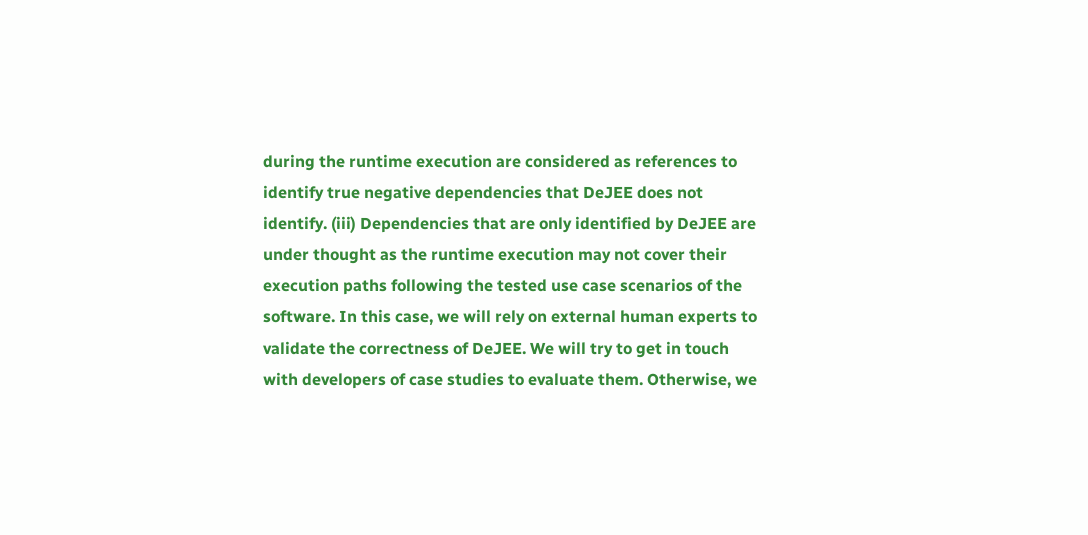during the runtime execution are considered as references to identify true negative dependencies that DeJEE does not identify. (iii) Dependencies that are only identified by DeJEE are under thought as the runtime execution may not cover their execution paths following the tested use case scenarios of the software. In this case, we will rely on external human experts to validate the correctness of DeJEE. We will try to get in touch with developers of case studies to evaluate them. Otherwise, we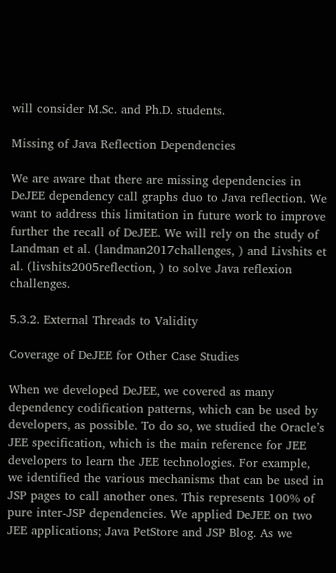will consider M.Sc. and Ph.D. students.

Missing of Java Reflection Dependencies

We are aware that there are missing dependencies in DeJEE dependency call graphs duo to Java reflection. We want to address this limitation in future work to improve further the recall of DeJEE. We will rely on the study of Landman et al. (landman2017challenges, ) and Livshits et al. (livshits2005reflection, ) to solve Java reflexion challenges.

5.3.2. External Threads to Validity

Coverage of DeJEE for Other Case Studies

When we developed DeJEE, we covered as many dependency codification patterns, which can be used by developers, as possible. To do so, we studied the Oracle’s JEE specification, which is the main reference for JEE developers to learn the JEE technologies. For example, we identified the various mechanisms that can be used in JSP pages to call another ones. This represents 100% of pure inter-JSP dependencies. We applied DeJEE on two JEE applications; Java PetStore and JSP Blog. As we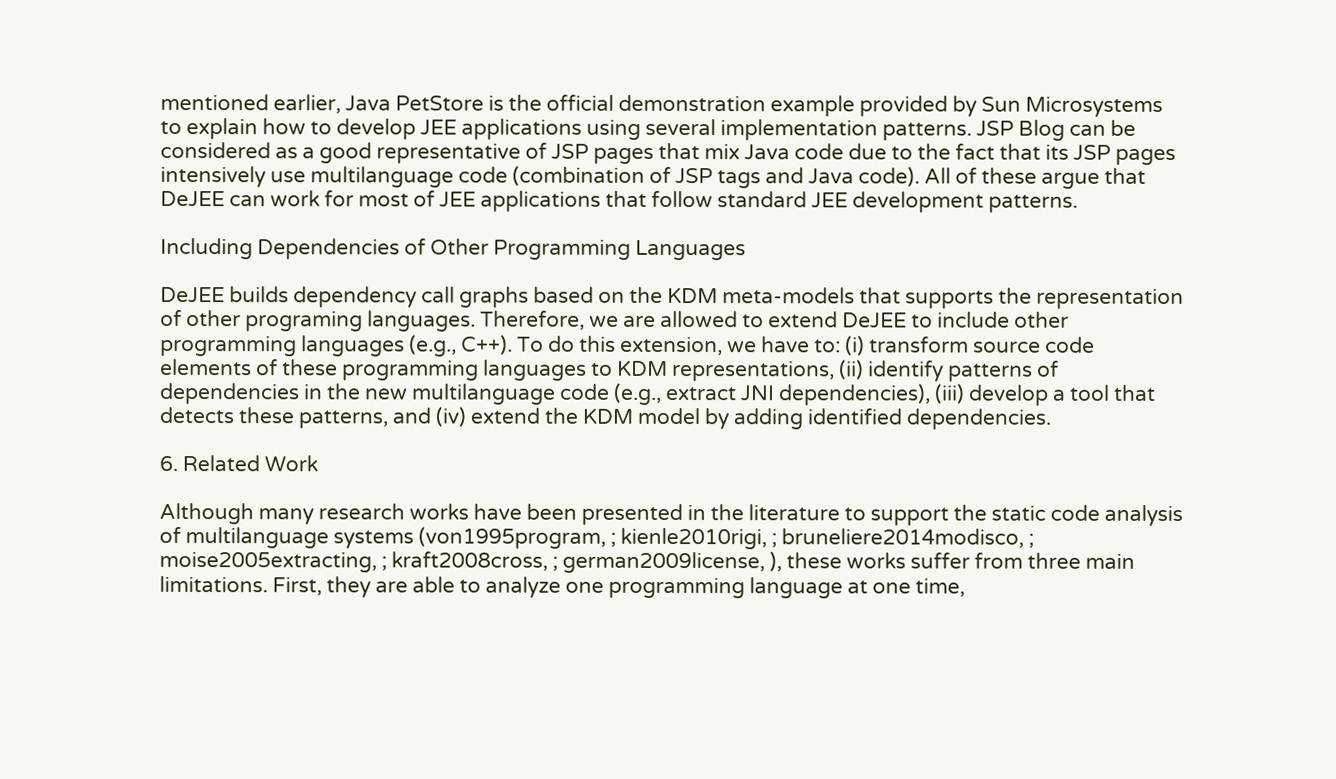mentioned earlier, Java PetStore is the official demonstration example provided by Sun Microsystems to explain how to develop JEE applications using several implementation patterns. JSP Blog can be considered as a good representative of JSP pages that mix Java code due to the fact that its JSP pages intensively use multilanguage code (combination of JSP tags and Java code). All of these argue that DeJEE can work for most of JEE applications that follow standard JEE development patterns.

Including Dependencies of Other Programming Languages

DeJEE builds dependency call graphs based on the KDM meta-models that supports the representation of other programing languages. Therefore, we are allowed to extend DeJEE to include other programming languages (e.g., C++). To do this extension, we have to: (i) transform source code elements of these programming languages to KDM representations, (ii) identify patterns of dependencies in the new multilanguage code (e.g., extract JNI dependencies), (iii) develop a tool that detects these patterns, and (iv) extend the KDM model by adding identified dependencies.

6. Related Work

Although many research works have been presented in the literature to support the static code analysis of multilanguage systems (von1995program, ; kienle2010rigi, ; bruneliere2014modisco, ; moise2005extracting, ; kraft2008cross, ; german2009license, ), these works suffer from three main limitations. First, they are able to analyze one programming language at one time,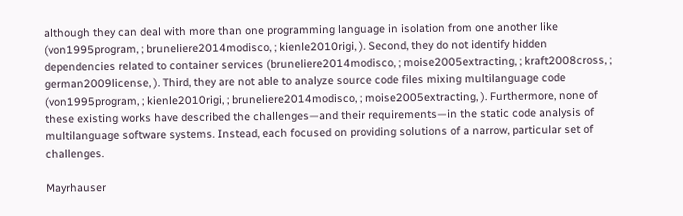although they can deal with more than one programming language in isolation from one another like (von1995program, ; bruneliere2014modisco, ; kienle2010rigi, ). Second, they do not identify hidden dependencies related to container services (bruneliere2014modisco, ; moise2005extracting, ; kraft2008cross, ; german2009license, ). Third, they are not able to analyze source code files mixing multilanguage code (von1995program, ; kienle2010rigi, ; bruneliere2014modisco, ; moise2005extracting, ). Furthermore, none of these existing works have described the challenges—and their requirements—in the static code analysis of multilanguage software systems. Instead, each focused on providing solutions of a narrow, particular set of challenges.

Mayrhauser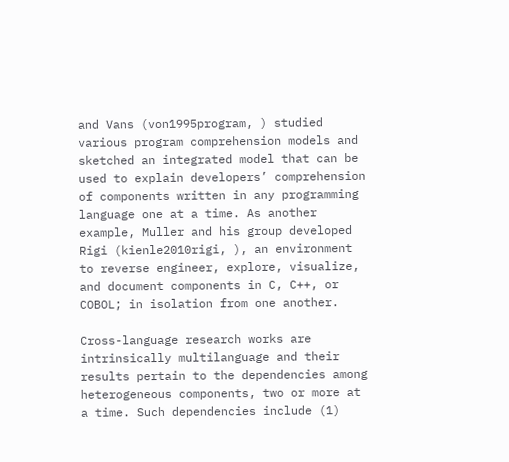and Vans (von1995program, ) studied various program comprehension models and sketched an integrated model that can be used to explain developers’ comprehension of components written in any programming language one at a time. As another example, Muller and his group developed Rigi (kienle2010rigi, ), an environment to reverse engineer, explore, visualize, and document components in C, C++, or COBOL; in isolation from one another.

Cross-language research works are intrinsically multilanguage and their results pertain to the dependencies among heterogeneous components, two or more at a time. Such dependencies include (1)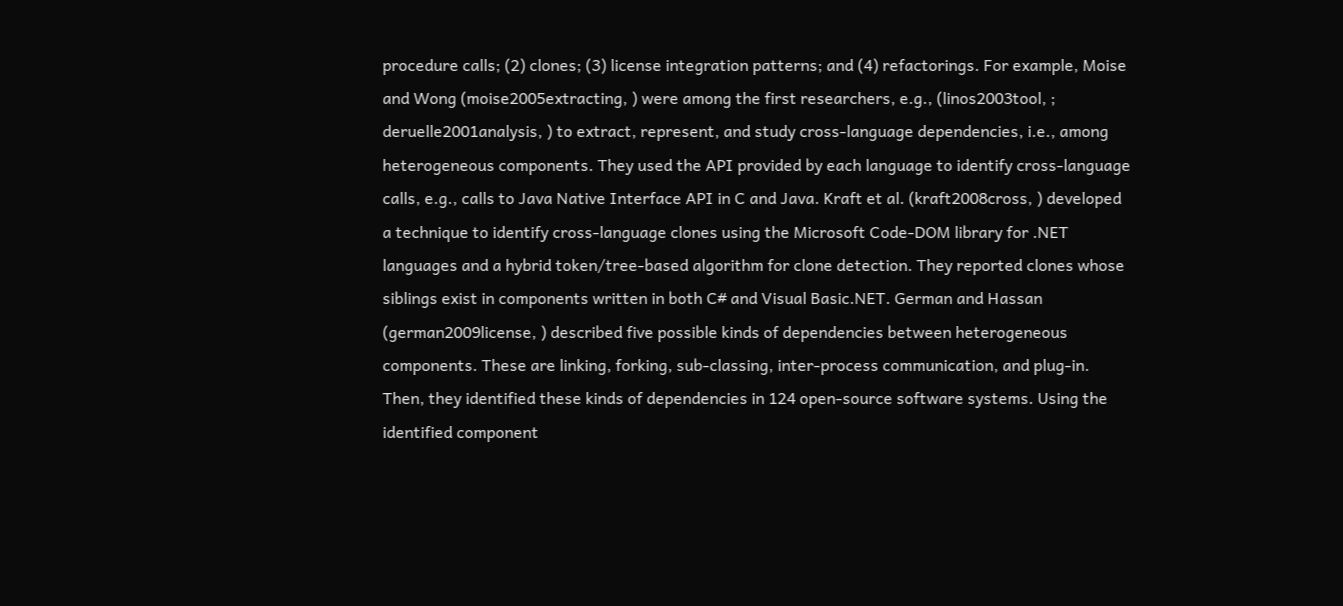procedure calls; (2) clones; (3) license integration patterns; and (4) refactorings. For example, Moise and Wong (moise2005extracting, ) were among the first researchers, e.g., (linos2003tool, ; deruelle2001analysis, ) to extract, represent, and study cross-language dependencies, i.e., among heterogeneous components. They used the API provided by each language to identify cross-language calls, e.g., calls to Java Native Interface API in C and Java. Kraft et al. (kraft2008cross, ) developed a technique to identify cross-language clones using the Microsoft Code-DOM library for .NET languages and a hybrid token/tree-based algorithm for clone detection. They reported clones whose siblings exist in components written in both C# and Visual Basic.NET. German and Hassan (german2009license, ) described five possible kinds of dependencies between heterogeneous components. These are linking, forking, sub-classing, inter-process communication, and plug-in. Then, they identified these kinds of dependencies in 124 open-source software systems. Using the identified component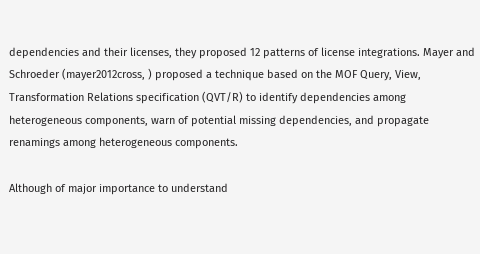dependencies and their licenses, they proposed 12 patterns of license integrations. Mayer and Schroeder (mayer2012cross, ) proposed a technique based on the MOF Query, View, Transformation Relations specification (QVT/R) to identify dependencies among heterogeneous components, warn of potential missing dependencies, and propagate renamings among heterogeneous components.

Although of major importance to understand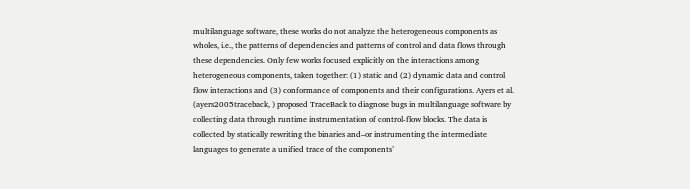multilanguage software, these works do not analyze the heterogeneous components as wholes, i.e., the patterns of dependencies and patterns of control and data flows through these dependencies. Only few works focused explicitly on the interactions among heterogeneous components, taken together: (1) static and (2) dynamic data and control flow interactions and (3) conformance of components and their configurations. Ayers et al. (ayers2005traceback, ) proposed TraceBack to diagnose bugs in multilanguage software by collecting data through runtime instrumentation of control-flow blocks. The data is collected by statically rewriting the binaries and–or instrumenting the intermediate languages to generate a unified trace of the components’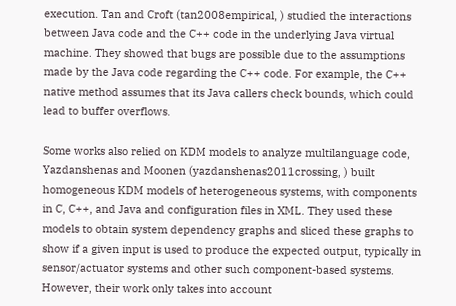execution. Tan and Croft (tan2008empirical, ) studied the interactions between Java code and the C++ code in the underlying Java virtual machine. They showed that bugs are possible due to the assumptions made by the Java code regarding the C++ code. For example, the C++ native method assumes that its Java callers check bounds, which could lead to buffer overflows.

Some works also relied on KDM models to analyze multilanguage code, Yazdanshenas and Moonen (yazdanshenas2011crossing, ) built homogeneous KDM models of heterogeneous systems, with components in C, C++, and Java and configuration files in XML. They used these models to obtain system dependency graphs and sliced these graphs to show if a given input is used to produce the expected output, typically in sensor/actuator systems and other such component-based systems. However, their work only takes into account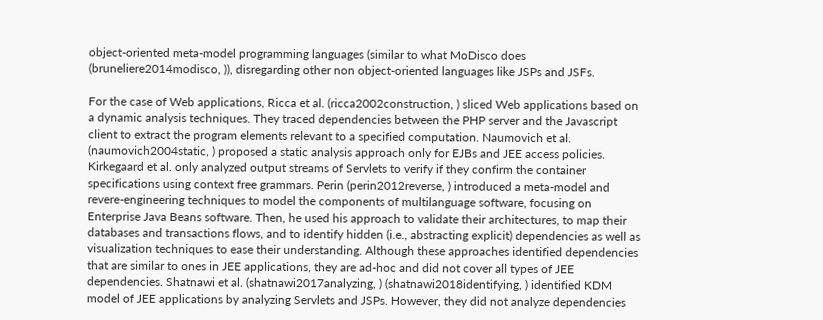object-oriented meta-model programming languages (similar to what MoDisco does (bruneliere2014modisco, )), disregarding other non object-oriented languages like JSPs and JSFs.

For the case of Web applications, Ricca et al. (ricca2002construction, ) sliced Web applications based on a dynamic analysis techniques. They traced dependencies between the PHP server and the Javascript client to extract the program elements relevant to a specified computation. Naumovich et al. (naumovich2004static, ) proposed a static analysis approach only for EJBs and JEE access policies. Kirkegaard et al. only analyzed output streams of Servlets to verify if they confirm the container specifications using context free grammars. Perin (perin2012reverse, ) introduced a meta-model and revere-engineering techniques to model the components of multilanguage software, focusing on Enterprise Java Beans software. Then, he used his approach to validate their architectures, to map their databases and transactions flows, and to identify hidden (i.e., abstracting explicit) dependencies as well as visualization techniques to ease their understanding. Although these approaches identified dependencies that are similar to ones in JEE applications, they are ad-hoc and did not cover all types of JEE dependencies. Shatnawi et al. (shatnawi2017analyzing, ) (shatnawi2018identifying, ) identified KDM model of JEE applications by analyzing Servlets and JSPs. However, they did not analyze dependencies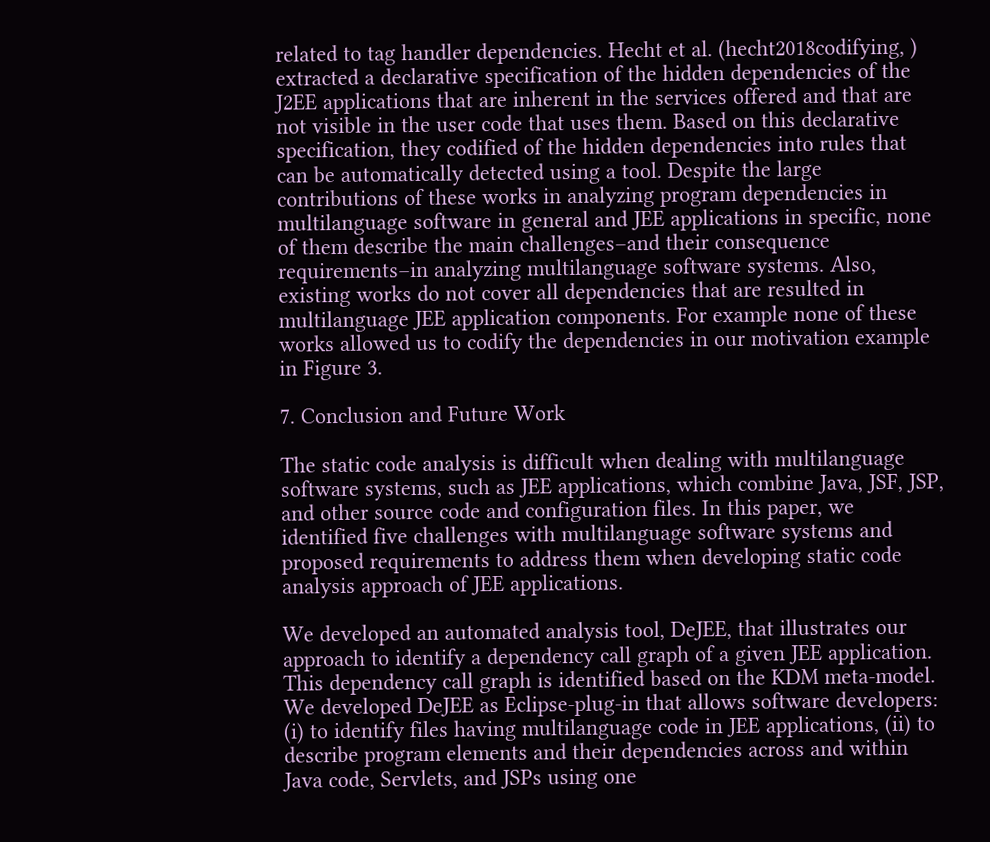related to tag handler dependencies. Hecht et al. (hecht2018codifying, ) extracted a declarative specification of the hidden dependencies of the J2EE applications that are inherent in the services offered and that are not visible in the user code that uses them. Based on this declarative specification, they codified of the hidden dependencies into rules that can be automatically detected using a tool. Despite the large contributions of these works in analyzing program dependencies in multilanguage software in general and JEE applications in specific, none of them describe the main challenges–and their consequence requirements–in analyzing multilanguage software systems. Also, existing works do not cover all dependencies that are resulted in multilanguage JEE application components. For example none of these works allowed us to codify the dependencies in our motivation example in Figure 3.

7. Conclusion and Future Work

The static code analysis is difficult when dealing with multilanguage software systems, such as JEE applications, which combine Java, JSF, JSP, and other source code and configuration files. In this paper, we identified five challenges with multilanguage software systems and proposed requirements to address them when developing static code analysis approach of JEE applications.

We developed an automated analysis tool, DeJEE, that illustrates our approach to identify a dependency call graph of a given JEE application. This dependency call graph is identified based on the KDM meta-model. We developed DeJEE as Eclipse-plug-in that allows software developers: (i) to identify files having multilanguage code in JEE applications, (ii) to describe program elements and their dependencies across and within Java code, Servlets, and JSPs using one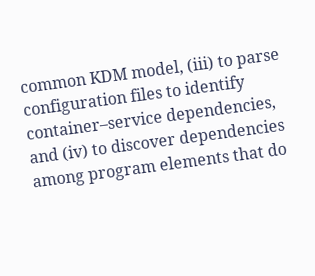common KDM model, (iii) to parse configuration files to identify container–service dependencies, and (iv) to discover dependencies among program elements that do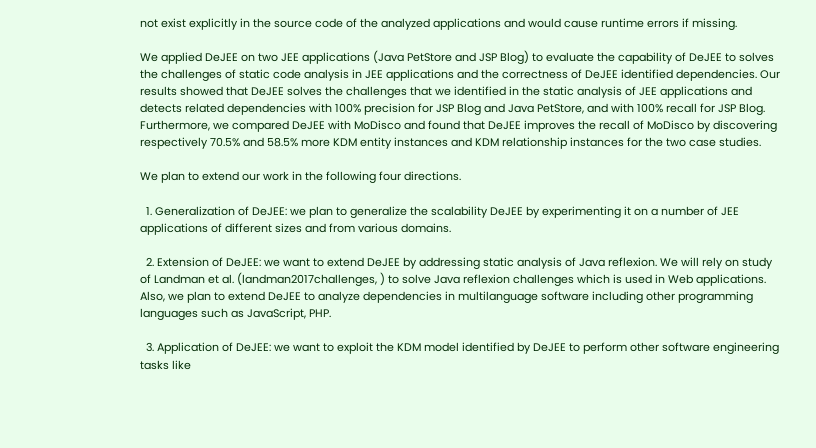not exist explicitly in the source code of the analyzed applications and would cause runtime errors if missing.

We applied DeJEE on two JEE applications (Java PetStore and JSP Blog) to evaluate the capability of DeJEE to solves the challenges of static code analysis in JEE applications and the correctness of DeJEE identified dependencies. Our results showed that DeJEE solves the challenges that we identified in the static analysis of JEE applications and detects related dependencies with 100% precision for JSP Blog and Java PetStore, and with 100% recall for JSP Blog. Furthermore, we compared DeJEE with MoDisco and found that DeJEE improves the recall of MoDisco by discovering respectively 70.5% and 58.5% more KDM entity instances and KDM relationship instances for the two case studies.

We plan to extend our work in the following four directions.

  1. Generalization of DeJEE: we plan to generalize the scalability DeJEE by experimenting it on a number of JEE applications of different sizes and from various domains.

  2. Extension of DeJEE: we want to extend DeJEE by addressing static analysis of Java reflexion. We will rely on study of Landman et al. (landman2017challenges, ) to solve Java reflexion challenges which is used in Web applications. Also, we plan to extend DeJEE to analyze dependencies in multilanguage software including other programming languages such as JavaScript, PHP.

  3. Application of DeJEE: we want to exploit the KDM model identified by DeJEE to perform other software engineering tasks like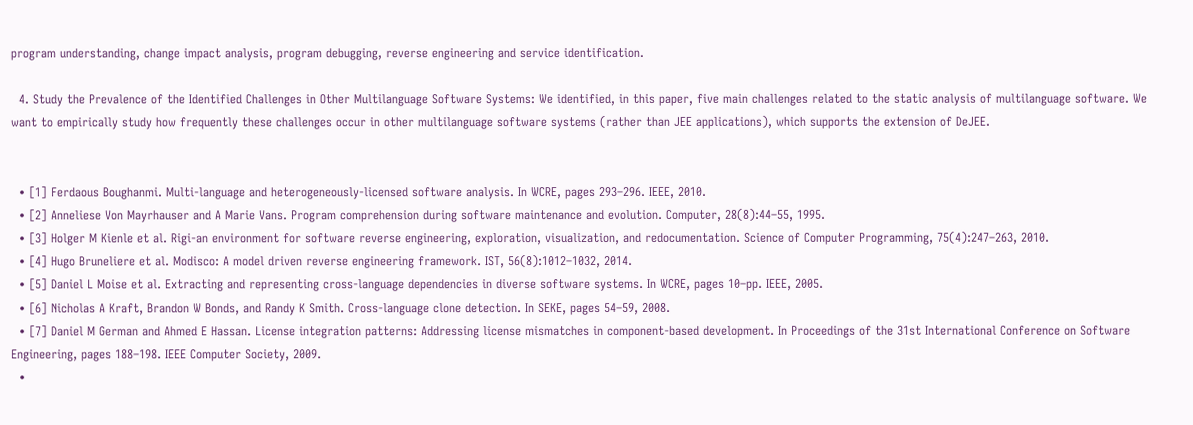program understanding, change impact analysis, program debugging, reverse engineering and service identification.

  4. Study the Prevalence of the Identified Challenges in Other Multilanguage Software Systems: We identified, in this paper, five main challenges related to the static analysis of multilanguage software. We want to empirically study how frequently these challenges occur in other multilanguage software systems (rather than JEE applications), which supports the extension of DeJEE.


  • [1] Ferdaous Boughanmi. Multi-language and heterogeneously-licensed software analysis. In WCRE, pages 293–296. IEEE, 2010.
  • [2] Anneliese Von Mayrhauser and A Marie Vans. Program comprehension during software maintenance and evolution. Computer, 28(8):44–55, 1995.
  • [3] Holger M Kienle et al. Rigi-an environment for software reverse engineering, exploration, visualization, and redocumentation. Science of Computer Programming, 75(4):247–263, 2010.
  • [4] Hugo Bruneliere et al. Modisco: A model driven reverse engineering framework. IST, 56(8):1012–1032, 2014.
  • [5] Daniel L Moise et al. Extracting and representing cross-language dependencies in diverse software systems. In WCRE, pages 10–pp. IEEE, 2005.
  • [6] Nicholas A Kraft, Brandon W Bonds, and Randy K Smith. Cross-language clone detection. In SEKE, pages 54–59, 2008.
  • [7] Daniel M German and Ahmed E Hassan. License integration patterns: Addressing license mismatches in component-based development. In Proceedings of the 31st International Conference on Software Engineering, pages 188–198. IEEE Computer Society, 2009.
  •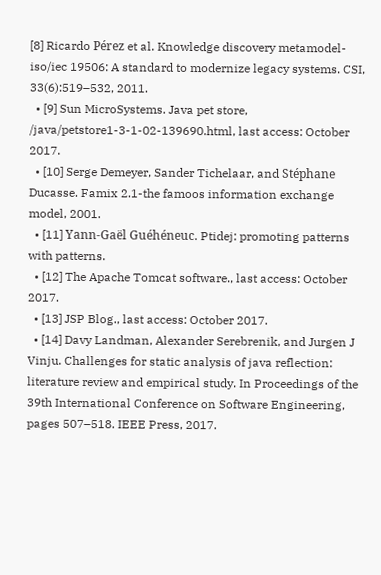[8] Ricardo Pérez et al. Knowledge discovery metamodel-iso/iec 19506: A standard to modernize legacy systems. CSI, 33(6):519–532, 2011.
  • [9] Sun MicroSystems. Java pet store, /java/petstore1-3-1-02-139690.html, last access: October 2017.
  • [10] Serge Demeyer, Sander Tichelaar, and Stéphane Ducasse. Famix 2.1-the famoos information exchange model, 2001.
  • [11] Yann-Gaël Guéhéneuc. Ptidej: promoting patterns with patterns.
  • [12] The Apache Tomcat software., last access: October 2017.
  • [13] JSP Blog., last access: October 2017.
  • [14] Davy Landman, Alexander Serebrenik, and Jurgen J Vinju. Challenges for static analysis of java reflection: literature review and empirical study. In Proceedings of the 39th International Conference on Software Engineering, pages 507–518. IEEE Press, 2017.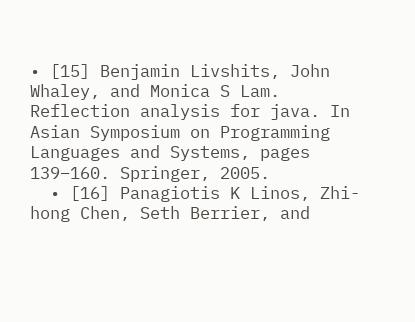• [15] Benjamin Livshits, John Whaley, and Monica S Lam. Reflection analysis for java. In Asian Symposium on Programming Languages and Systems, pages 139–160. Springer, 2005.
  • [16] Panagiotis K Linos, Zhi-hong Chen, Seth Berrier, and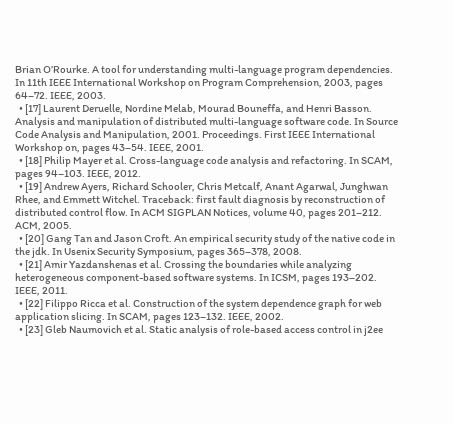Brian O’Rourke. A tool for understanding multi-language program dependencies. In 11th IEEE International Workshop on Program Comprehension, 2003, pages 64–72. IEEE, 2003.
  • [17] Laurent Deruelle, Nordine Melab, Mourad Bouneffa, and Henri Basson. Analysis and manipulation of distributed multi-language software code. In Source Code Analysis and Manipulation, 2001. Proceedings. First IEEE International Workshop on, pages 43–54. IEEE, 2001.
  • [18] Philip Mayer et al. Cross-language code analysis and refactoring. In SCAM, pages 94–103. IEEE, 2012.
  • [19] Andrew Ayers, Richard Schooler, Chris Metcalf, Anant Agarwal, Junghwan Rhee, and Emmett Witchel. Traceback: first fault diagnosis by reconstruction of distributed control flow. In ACM SIGPLAN Notices, volume 40, pages 201–212. ACM, 2005.
  • [20] Gang Tan and Jason Croft. An empirical security study of the native code in the jdk. In Usenix Security Symposium, pages 365–378, 2008.
  • [21] Amir Yazdanshenas et al. Crossing the boundaries while analyzing heterogeneous component-based software systems. In ICSM, pages 193–202. IEEE, 2011.
  • [22] Filippo Ricca et al. Construction of the system dependence graph for web application slicing. In SCAM, pages 123–132. IEEE, 2002.
  • [23] Gleb Naumovich et al. Static analysis of role-based access control in j2ee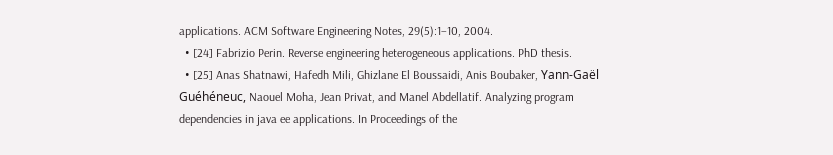applications. ACM Software Engineering Notes, 29(5):1–10, 2004.
  • [24] Fabrizio Perin. Reverse engineering heterogeneous applications. PhD thesis.
  • [25] Anas Shatnawi, Hafedh Mili, Ghizlane El Boussaidi, Anis Boubaker, Yann-Gaël Guéhéneuc, Naouel Moha, Jean Privat, and Manel Abdellatif. Analyzing program dependencies in java ee applications. In Proceedings of the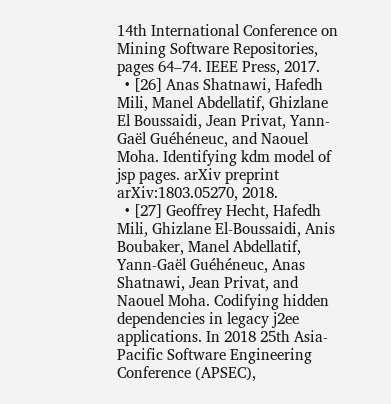14th International Conference on Mining Software Repositories, pages 64–74. IEEE Press, 2017.
  • [26] Anas Shatnawi, Hafedh Mili, Manel Abdellatif, Ghizlane El Boussaidi, Jean Privat, Yann-Gaël Guéhéneuc, and Naouel Moha. Identifying kdm model of jsp pages. arXiv preprint arXiv:1803.05270, 2018.
  • [27] Geoffrey Hecht, Hafedh Mili, Ghizlane El-Boussaidi, Anis Boubaker, Manel Abdellatif, Yann-Gaël Guéhéneuc, Anas Shatnawi, Jean Privat, and Naouel Moha. Codifying hidden dependencies in legacy j2ee applications. In 2018 25th Asia-Pacific Software Engineering Conference (APSEC),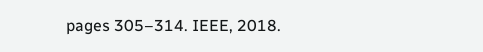pages 305–314. IEEE, 2018.